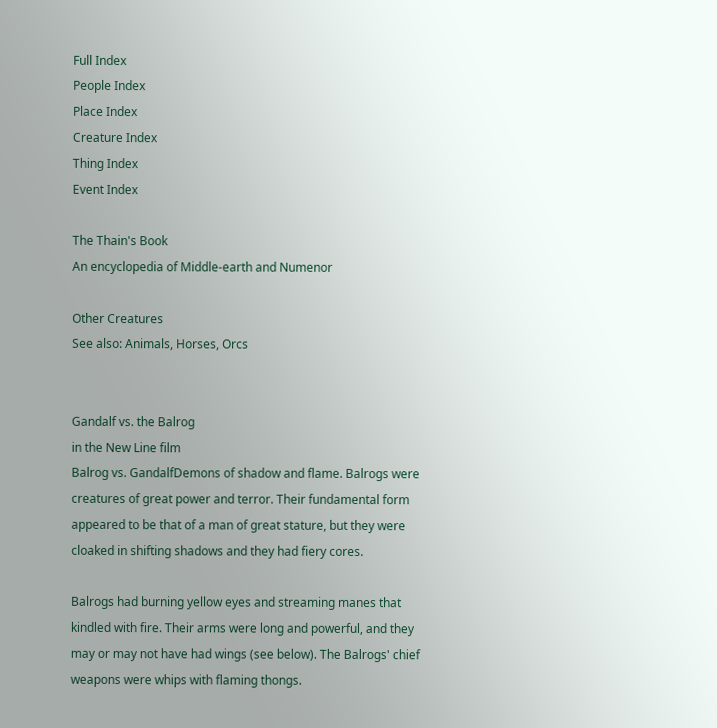Full Index
People Index
Place Index
Creature Index
Thing Index
Event Index

The Thain's Book
An encyclopedia of Middle-earth and Numenor

Other Creatures
See also: Animals, Horses, Orcs


Gandalf vs. the Balrog
in the New Line film
Balrog vs. GandalfDemons of shadow and flame. Balrogs were creatures of great power and terror. Their fundamental form appeared to be that of a man of great stature, but they were cloaked in shifting shadows and they had fiery cores.

Balrogs had burning yellow eyes and streaming manes that kindled with fire. Their arms were long and powerful, and they may or may not have had wings (see below). The Balrogs' chief weapons were whips with flaming thongs.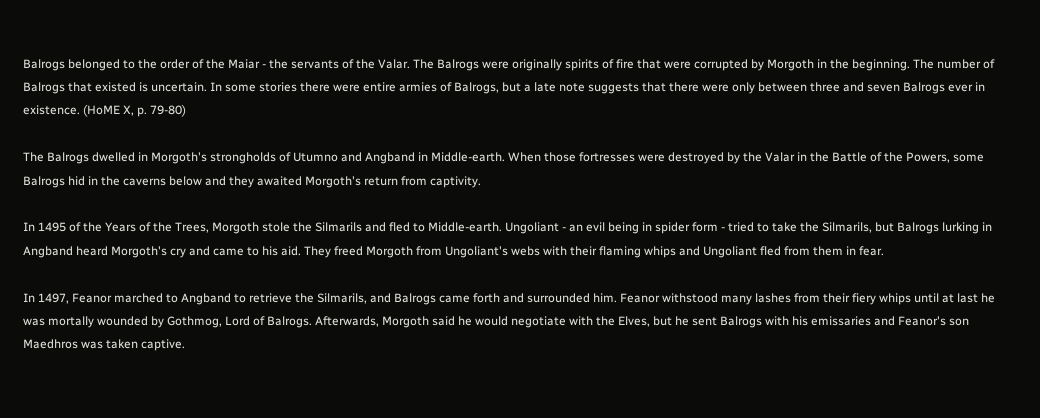Balrogs belonged to the order of the Maiar - the servants of the Valar. The Balrogs were originally spirits of fire that were corrupted by Morgoth in the beginning. The number of Balrogs that existed is uncertain. In some stories there were entire armies of Balrogs, but a late note suggests that there were only between three and seven Balrogs ever in existence. (HoME X, p. 79-80)

The Balrogs dwelled in Morgoth's strongholds of Utumno and Angband in Middle-earth. When those fortresses were destroyed by the Valar in the Battle of the Powers, some Balrogs hid in the caverns below and they awaited Morgoth's return from captivity.

In 1495 of the Years of the Trees, Morgoth stole the Silmarils and fled to Middle-earth. Ungoliant - an evil being in spider form - tried to take the Silmarils, but Balrogs lurking in Angband heard Morgoth's cry and came to his aid. They freed Morgoth from Ungoliant's webs with their flaming whips and Ungoliant fled from them in fear.

In 1497, Feanor marched to Angband to retrieve the Silmarils, and Balrogs came forth and surrounded him. Feanor withstood many lashes from their fiery whips until at last he was mortally wounded by Gothmog, Lord of Balrogs. Afterwards, Morgoth said he would negotiate with the Elves, but he sent Balrogs with his emissaries and Feanor's son Maedhros was taken captive.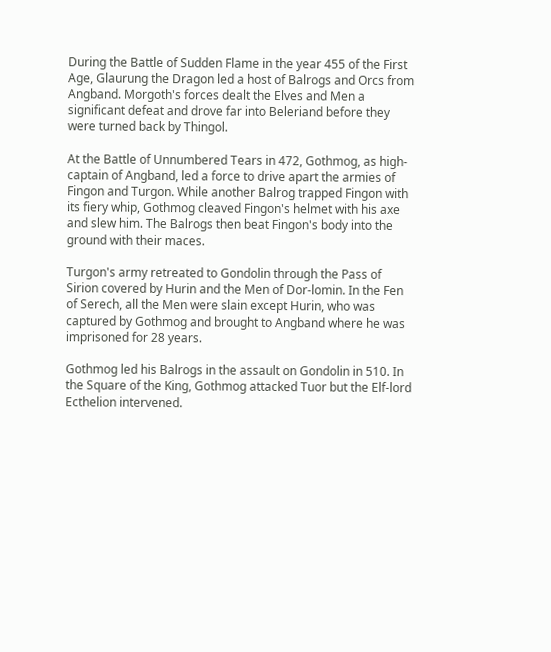During the Battle of Sudden Flame in the year 455 of the First Age, Glaurung the Dragon led a host of Balrogs and Orcs from Angband. Morgoth's forces dealt the Elves and Men a significant defeat and drove far into Beleriand before they were turned back by Thingol.

At the Battle of Unnumbered Tears in 472, Gothmog, as high-captain of Angband, led a force to drive apart the armies of Fingon and Turgon. While another Balrog trapped Fingon with its fiery whip, Gothmog cleaved Fingon's helmet with his axe and slew him. The Balrogs then beat Fingon's body into the ground with their maces.

Turgon's army retreated to Gondolin through the Pass of Sirion covered by Hurin and the Men of Dor-lomin. In the Fen of Serech, all the Men were slain except Hurin, who was captured by Gothmog and brought to Angband where he was imprisoned for 28 years.

Gothmog led his Balrogs in the assault on Gondolin in 510. In the Square of the King, Gothmog attacked Tuor but the Elf-lord Ecthelion intervened.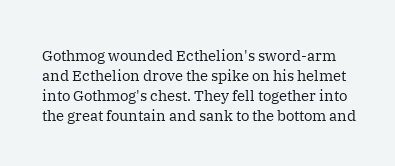Gothmog wounded Ecthelion's sword-arm and Ecthelion drove the spike on his helmet into Gothmog's chest. They fell together into the great fountain and sank to the bottom and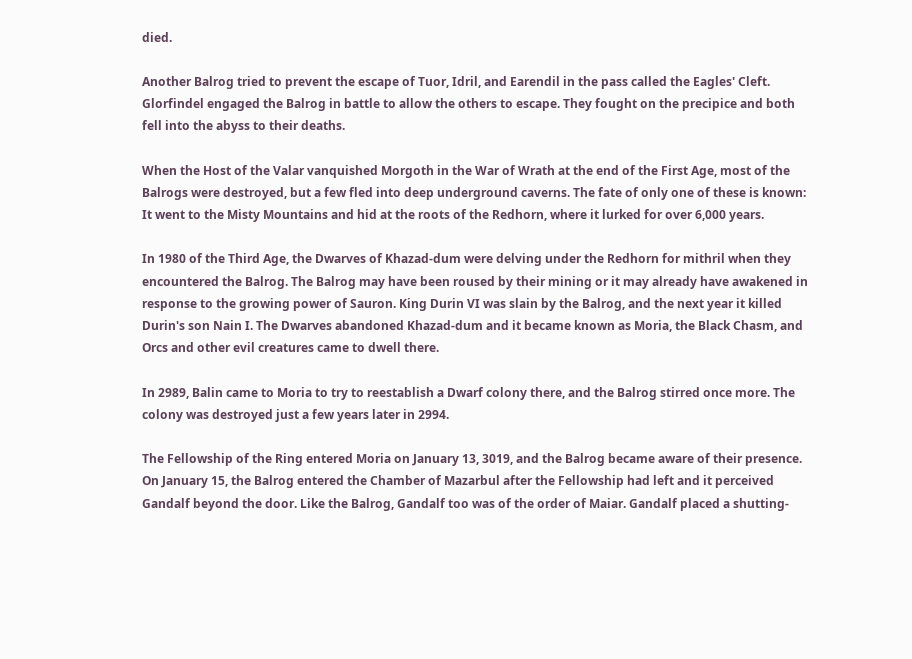died.

Another Balrog tried to prevent the escape of Tuor, Idril, and Earendil in the pass called the Eagles' Cleft. Glorfindel engaged the Balrog in battle to allow the others to escape. They fought on the precipice and both fell into the abyss to their deaths.

When the Host of the Valar vanquished Morgoth in the War of Wrath at the end of the First Age, most of the Balrogs were destroyed, but a few fled into deep underground caverns. The fate of only one of these is known: It went to the Misty Mountains and hid at the roots of the Redhorn, where it lurked for over 6,000 years.

In 1980 of the Third Age, the Dwarves of Khazad-dum were delving under the Redhorn for mithril when they encountered the Balrog. The Balrog may have been roused by their mining or it may already have awakened in response to the growing power of Sauron. King Durin VI was slain by the Balrog, and the next year it killed Durin's son Nain I. The Dwarves abandoned Khazad-dum and it became known as Moria, the Black Chasm, and Orcs and other evil creatures came to dwell there.

In 2989, Balin came to Moria to try to reestablish a Dwarf colony there, and the Balrog stirred once more. The colony was destroyed just a few years later in 2994.

The Fellowship of the Ring entered Moria on January 13, 3019, and the Balrog became aware of their presence. On January 15, the Balrog entered the Chamber of Mazarbul after the Fellowship had left and it perceived Gandalf beyond the door. Like the Balrog, Gandalf too was of the order of Maiar. Gandalf placed a shutting-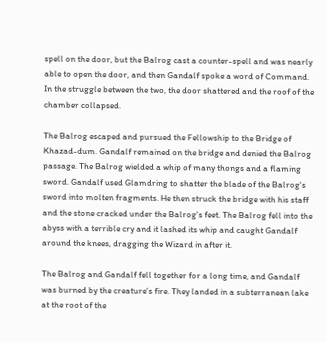spell on the door, but the Balrog cast a counter-spell and was nearly able to open the door, and then Gandalf spoke a word of Command. In the struggle between the two, the door shattered and the roof of the chamber collapsed.

The Balrog escaped and pursued the Fellowship to the Bridge of Khazad-dum. Gandalf remained on the bridge and denied the Balrog passage. The Balrog wielded a whip of many thongs and a flaming sword. Gandalf used Glamdring to shatter the blade of the Balrog's sword into molten fragments. He then struck the bridge with his staff and the stone cracked under the Balrog's feet. The Balrog fell into the abyss with a terrible cry and it lashed its whip and caught Gandalf around the knees, dragging the Wizard in after it.

The Balrog and Gandalf fell together for a long time, and Gandalf was burned by the creature's fire. They landed in a subterranean lake at the root of the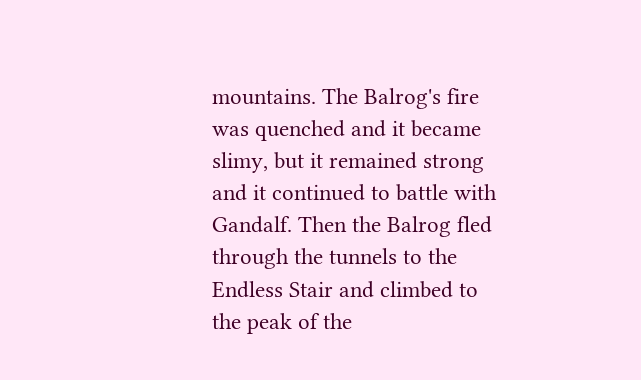mountains. The Balrog's fire was quenched and it became slimy, but it remained strong and it continued to battle with Gandalf. Then the Balrog fled through the tunnels to the Endless Stair and climbed to the peak of the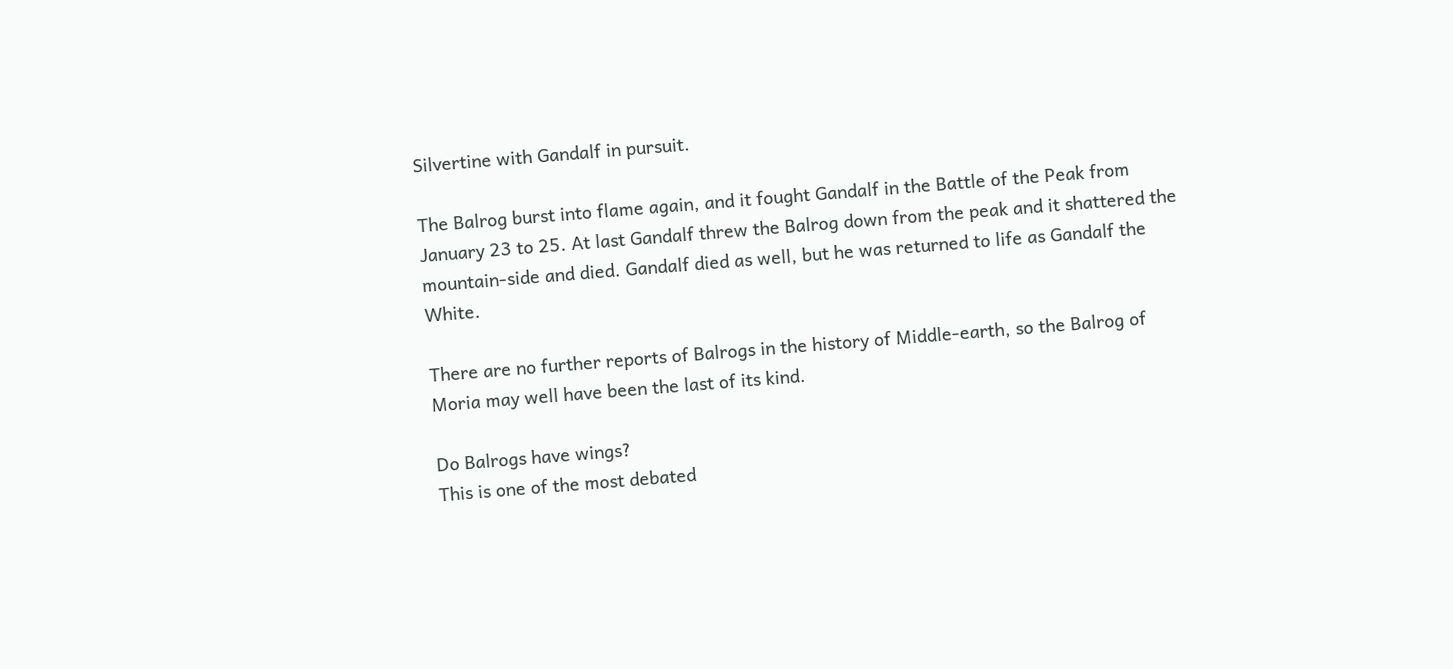Silvertine with Gandalf in pursuit.

The Balrog burst into flame again, and it fought Gandalf in the Battle of the Peak from January 23 to 25. At last Gandalf threw the Balrog down from the peak and it shattered the mountain-side and died. Gandalf died as well, but he was returned to life as Gandalf the White.

There are no further reports of Balrogs in the history of Middle-earth, so the Balrog of Moria may well have been the last of its kind.

Do Balrogs have wings?
This is one of the most debated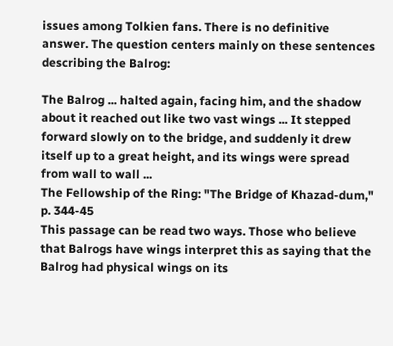issues among Tolkien fans. There is no definitive answer. The question centers mainly on these sentences describing the Balrog:

The Balrog ... halted again, facing him, and the shadow about it reached out like two vast wings ... It stepped forward slowly on to the bridge, and suddenly it drew itself up to a great height, and its wings were spread from wall to wall ...
The Fellowship of the Ring: "The Bridge of Khazad-dum," p. 344-45
This passage can be read two ways. Those who believe that Balrogs have wings interpret this as saying that the Balrog had physical wings on its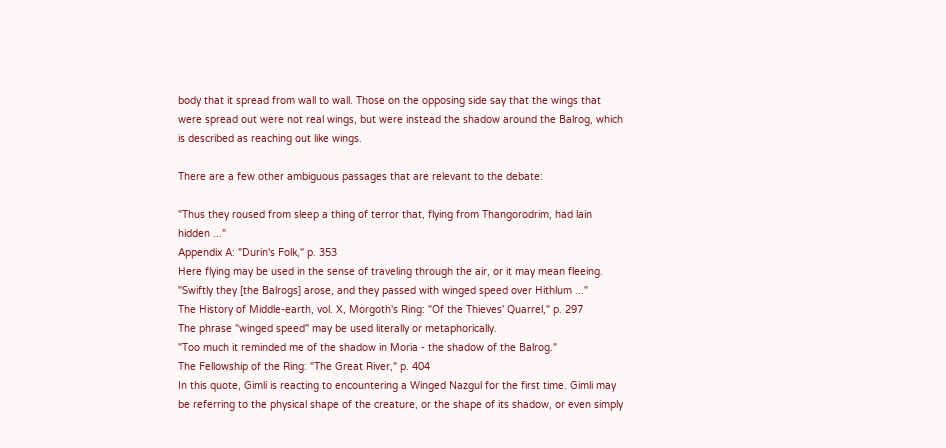body that it spread from wall to wall. Those on the opposing side say that the wings that were spread out were not real wings, but were instead the shadow around the Balrog, which is described as reaching out like wings.

There are a few other ambiguous passages that are relevant to the debate:

"Thus they roused from sleep a thing of terror that, flying from Thangorodrim, had lain hidden ..."
Appendix A: "Durin's Folk," p. 353
Here flying may be used in the sense of traveling through the air, or it may mean fleeing.
"Swiftly they [the Balrogs] arose, and they passed with winged speed over Hithlum ..."
The History of Middle-earth, vol. X, Morgoth's Ring: "Of the Thieves' Quarrel," p. 297
The phrase "winged speed" may be used literally or metaphorically.
"Too much it reminded me of the shadow in Moria - the shadow of the Balrog."
The Fellowship of the Ring: "The Great River," p. 404
In this quote, Gimli is reacting to encountering a Winged Nazgul for the first time. Gimli may be referring to the physical shape of the creature, or the shape of its shadow, or even simply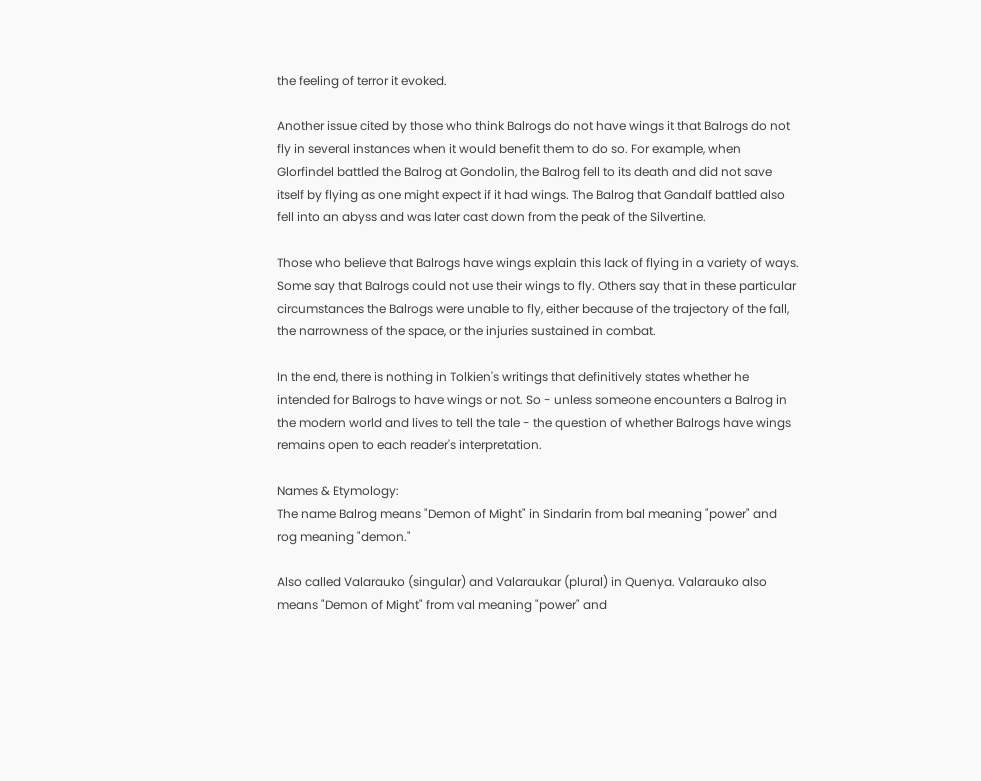the feeling of terror it evoked.

Another issue cited by those who think Balrogs do not have wings it that Balrogs do not fly in several instances when it would benefit them to do so. For example, when Glorfindel battled the Balrog at Gondolin, the Balrog fell to its death and did not save itself by flying as one might expect if it had wings. The Balrog that Gandalf battled also fell into an abyss and was later cast down from the peak of the Silvertine.

Those who believe that Balrogs have wings explain this lack of flying in a variety of ways. Some say that Balrogs could not use their wings to fly. Others say that in these particular circumstances the Balrogs were unable to fly, either because of the trajectory of the fall, the narrowness of the space, or the injuries sustained in combat.

In the end, there is nothing in Tolkien's writings that definitively states whether he intended for Balrogs to have wings or not. So - unless someone encounters a Balrog in the modern world and lives to tell the tale - the question of whether Balrogs have wings remains open to each reader's interpretation.

Names & Etymology:
The name Balrog means "Demon of Might" in Sindarin from bal meaning "power" and rog meaning "demon."

Also called Valarauko (singular) and Valaraukar (plural) in Quenya. Valarauko also means "Demon of Might" from val meaning "power" and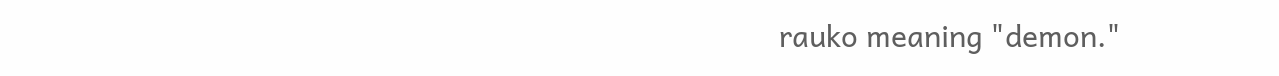rauko meaning "demon."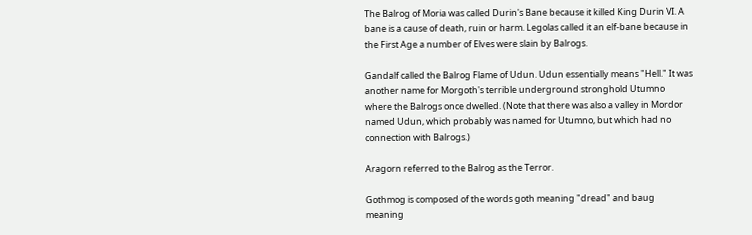The Balrog of Moria was called Durin's Bane because it killed King Durin VI. A bane is a cause of death, ruin or harm. Legolas called it an elf-bane because in the First Age a number of Elves were slain by Balrogs.

Gandalf called the Balrog Flame of Udun. Udun essentially means "Hell." It was another name for Morgoth's terrible underground stronghold Utumno where the Balrogs once dwelled. (Note that there was also a valley in Mordor named Udun, which probably was named for Utumno, but which had no connection with Balrogs.)

Aragorn referred to the Balrog as the Terror.

Gothmog is composed of the words goth meaning "dread" and baug meaning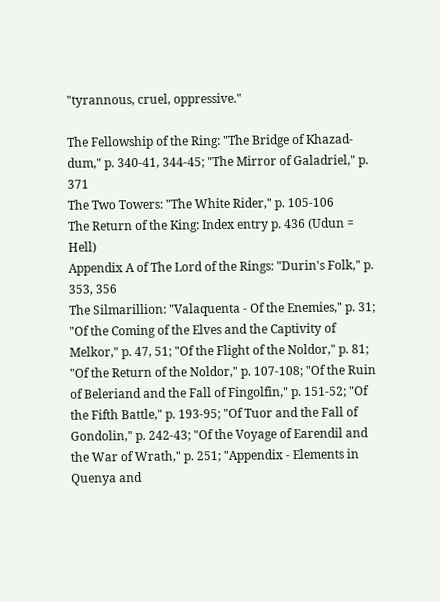"tyrannous, cruel, oppressive."

The Fellowship of the Ring: "The Bridge of Khazad-dum," p. 340-41, 344-45; "The Mirror of Galadriel," p. 371
The Two Towers: "The White Rider," p. 105-106
The Return of the King: Index entry p. 436 (Udun = Hell)
Appendix A of The Lord of the Rings: "Durin's Folk," p. 353, 356
The Silmarillion: "Valaquenta - Of the Enemies," p. 31; "Of the Coming of the Elves and the Captivity of Melkor," p. 47, 51; "Of the Flight of the Noldor," p. 81; "Of the Return of the Noldor," p. 107-108; "Of the Ruin of Beleriand and the Fall of Fingolfin," p. 151-52; "Of the Fifth Battle," p. 193-95; "Of Tuor and the Fall of Gondolin," p. 242-43; "Of the Voyage of Earendil and the War of Wrath," p. 251; "Appendix - Elements in Quenya and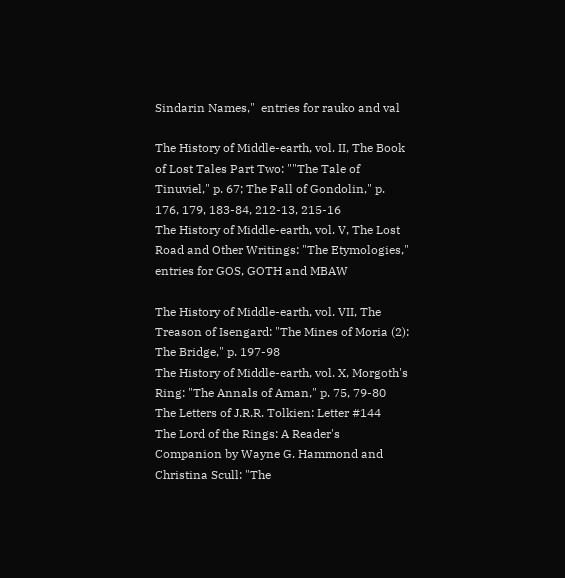Sindarin Names,"  entries for rauko and val

The History of Middle-earth, vol. II, The Book of Lost Tales Part Two: ""The Tale of Tinuviel," p. 67; The Fall of Gondolin," p. 176, 179, 183-84, 212-13, 215-16
The History of Middle-earth, vol. V, The Lost Road and Other Writings: "The Etymologies," entries for GOS, GOTH and MBAW

The History of Middle-earth, vol. VII, The Treason of Isengard: "The Mines of Moria (2): The Bridge," p. 197-98
The History of Middle-earth, vol. X, Morgoth's Ring: "The Annals of Aman," p. 75, 79-80
The Letters of J.R.R. Tolkien: Letter #144
The Lord of the Rings: A Reader's Companion by Wayne G. Hammond and Christina Scull: "The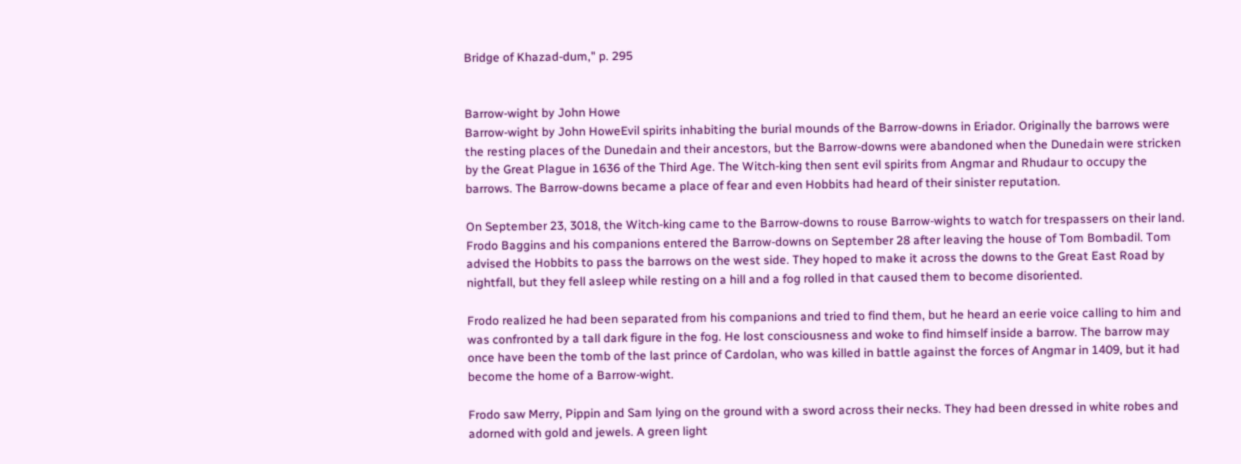Bridge of Khazad-dum," p. 295


Barrow-wight by John Howe
Barrow-wight by John HoweEvil spirits inhabiting the burial mounds of the Barrow-downs in Eriador. Originally the barrows were the resting places of the Dunedain and their ancestors, but the Barrow-downs were abandoned when the Dunedain were stricken by the Great Plague in 1636 of the Third Age. The Witch-king then sent evil spirits from Angmar and Rhudaur to occupy the barrows. The Barrow-downs became a place of fear and even Hobbits had heard of their sinister reputation.

On September 23, 3018, the Witch-king came to the Barrow-downs to rouse Barrow-wights to watch for trespassers on their land. Frodo Baggins and his companions entered the Barrow-downs on September 28 after leaving the house of Tom Bombadil. Tom advised the Hobbits to pass the barrows on the west side. They hoped to make it across the downs to the Great East Road by nightfall, but they fell asleep while resting on a hill and a fog rolled in that caused them to become disoriented.

Frodo realized he had been separated from his companions and tried to find them, but he heard an eerie voice calling to him and was confronted by a tall dark figure in the fog. He lost consciousness and woke to find himself inside a barrow. The barrow may once have been the tomb of the last prince of Cardolan, who was killed in battle against the forces of Angmar in 1409, but it had become the home of a Barrow-wight.

Frodo saw Merry, Pippin and Sam lying on the ground with a sword across their necks. They had been dressed in white robes and adorned with gold and jewels. A green light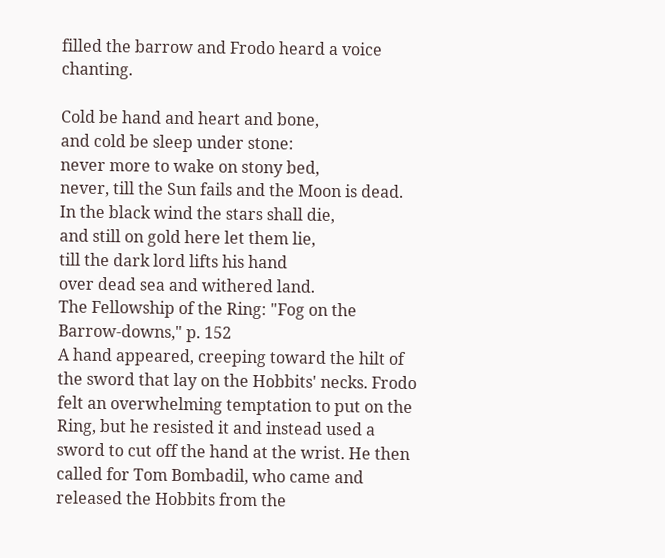filled the barrow and Frodo heard a voice chanting.

Cold be hand and heart and bone,
and cold be sleep under stone:
never more to wake on stony bed,
never, till the Sun fails and the Moon is dead.
In the black wind the stars shall die,
and still on gold here let them lie,
till the dark lord lifts his hand
over dead sea and withered land.
The Fellowship of the Ring: "Fog on the Barrow-downs," p. 152
A hand appeared, creeping toward the hilt of the sword that lay on the Hobbits' necks. Frodo felt an overwhelming temptation to put on the Ring, but he resisted it and instead used a sword to cut off the hand at the wrist. He then called for Tom Bombadil, who came and released the Hobbits from the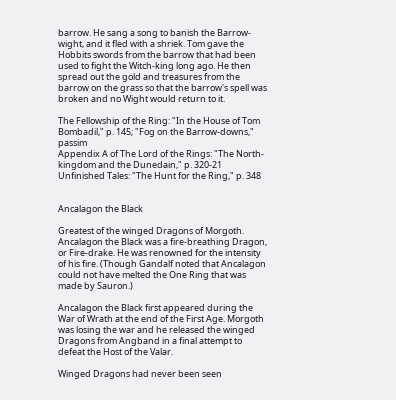barrow. He sang a song to banish the Barrow-wight, and it fled with a shriek. Tom gave the Hobbits swords from the barrow that had been used to fight the Witch-king long ago. He then spread out the gold and treasures from the barrow on the grass so that the barrow's spell was broken and no Wight would return to it.

The Fellowship of the Ring: "In the House of Tom Bombadil," p. 145; "Fog on the Barrow-downs," passim
Appendix A of The Lord of the Rings: "The North-kingdom and the Dunedain," p. 320-21
Unfinished Tales: "The Hunt for the Ring," p. 348


Ancalagon the Black

Greatest of the winged Dragons of Morgoth. Ancalagon the Black was a fire-breathing Dragon, or Fire-drake. He was renowned for the intensity of his fire. (Though Gandalf noted that Ancalagon could not have melted the One Ring that was made by Sauron.)

Ancalagon the Black first appeared during the War of Wrath at the end of the First Age. Morgoth was losing the war and he released the winged Dragons from Angband in a final attempt to defeat the Host of the Valar.

Winged Dragons had never been seen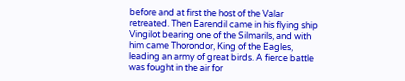before and at first the host of the Valar retreated. Then Earendil came in his flying ship Vingilot bearing one of the Silmarils, and with him came Thorondor, King of the Eagles, leading an army of great birds. A fierce battle was fought in the air for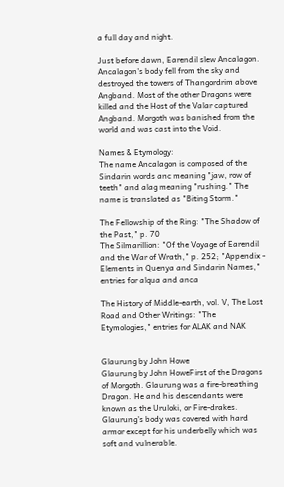a full day and night.

Just before dawn, Earendil slew Ancalagon. Ancalagon's body fell from the sky and destroyed the towers of Thangordrim above Angband. Most of the other Dragons were killed and the Host of the Valar captured Angband. Morgoth was banished from the world and was cast into the Void.

Names & Etymology:
The name Ancalagon is composed of the Sindarin words anc meaning "jaw, row of teeth" and alag meaning "rushing." The name is translated as "Biting Storm."

The Fellowship of the Ring: "The Shadow of the Past," p. 70
The Silmarillion: "Of the Voyage of Earendil and the War of Wrath," p. 252; "Appendix - Elements in Quenya and Sindarin Names," entries for alqua and anca

The History of Middle-earth, vol. V, The Lost Road and Other Writings: "The Etymologies," entries for ALAK and NAK


Glaurung by John Howe
Glaurung by John HoweFirst of the Dragons of Morgoth. Glaurung was a fire-breathing Dragon. He and his descendants were known as the Uruloki, or Fire-drakes. Glaurung's body was covered with hard armor except for his underbelly which was soft and vulnerable.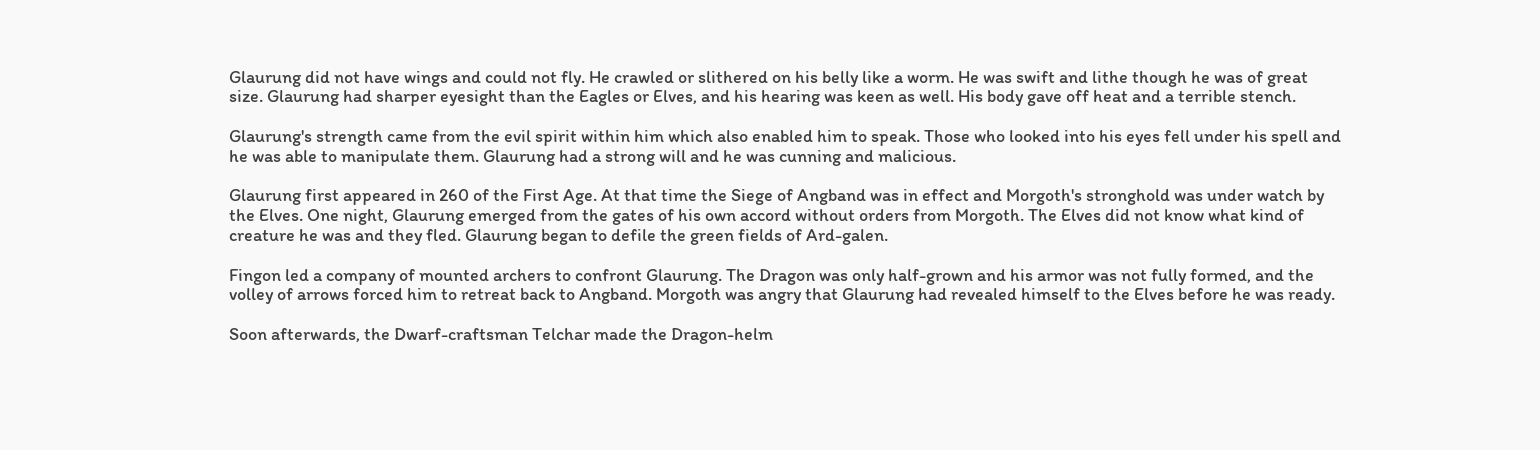Glaurung did not have wings and could not fly. He crawled or slithered on his belly like a worm. He was swift and lithe though he was of great size. Glaurung had sharper eyesight than the Eagles or Elves, and his hearing was keen as well. His body gave off heat and a terrible stench.

Glaurung's strength came from the evil spirit within him which also enabled him to speak. Those who looked into his eyes fell under his spell and he was able to manipulate them. Glaurung had a strong will and he was cunning and malicious.

Glaurung first appeared in 260 of the First Age. At that time the Siege of Angband was in effect and Morgoth's stronghold was under watch by the Elves. One night, Glaurung emerged from the gates of his own accord without orders from Morgoth. The Elves did not know what kind of creature he was and they fled. Glaurung began to defile the green fields of Ard-galen.

Fingon led a company of mounted archers to confront Glaurung. The Dragon was only half-grown and his armor was not fully formed, and the volley of arrows forced him to retreat back to Angband. Morgoth was angry that Glaurung had revealed himself to the Elves before he was ready.

Soon afterwards, the Dwarf-craftsman Telchar made the Dragon-helm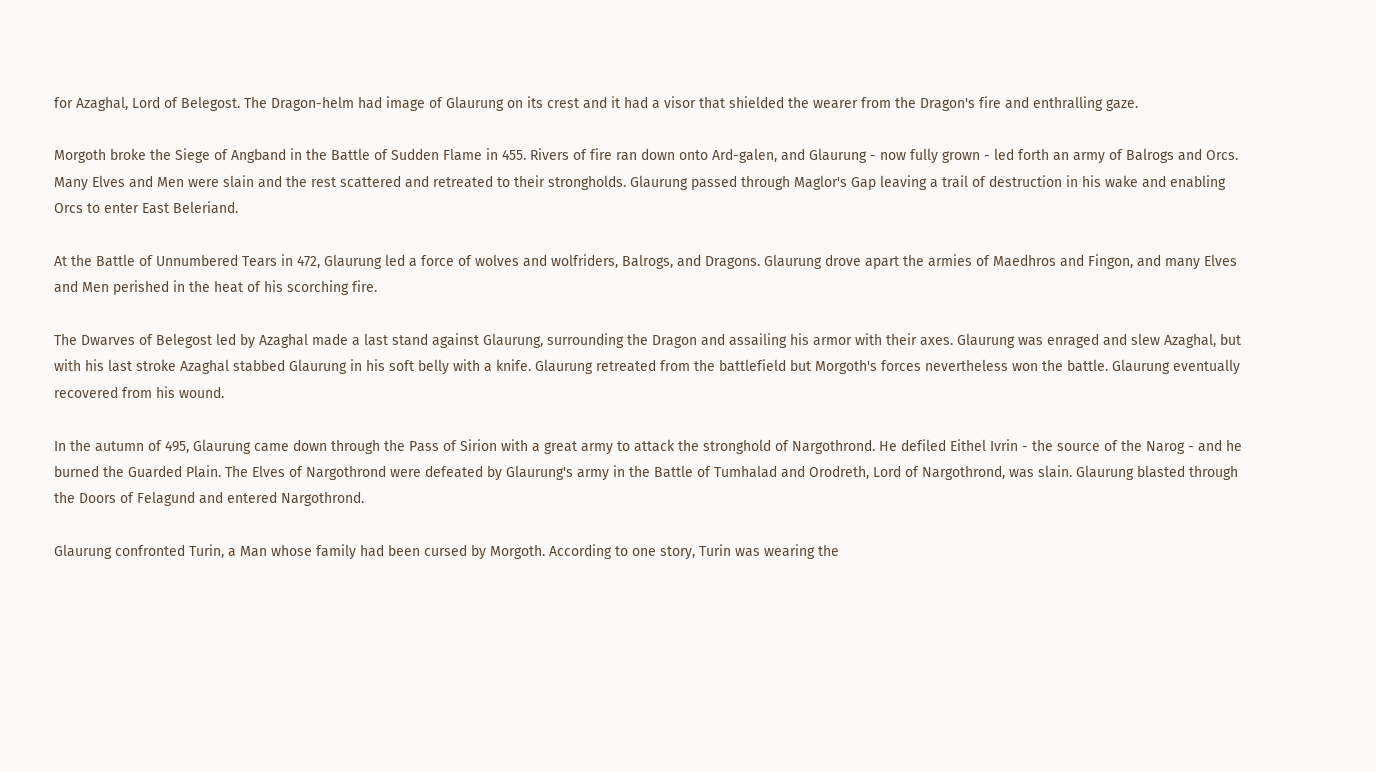for Azaghal, Lord of Belegost. The Dragon-helm had image of Glaurung on its crest and it had a visor that shielded the wearer from the Dragon's fire and enthralling gaze.

Morgoth broke the Siege of Angband in the Battle of Sudden Flame in 455. Rivers of fire ran down onto Ard-galen, and Glaurung - now fully grown - led forth an army of Balrogs and Orcs. Many Elves and Men were slain and the rest scattered and retreated to their strongholds. Glaurung passed through Maglor's Gap leaving a trail of destruction in his wake and enabling Orcs to enter East Beleriand.

At the Battle of Unnumbered Tears in 472, Glaurung led a force of wolves and wolfriders, Balrogs, and Dragons. Glaurung drove apart the armies of Maedhros and Fingon, and many Elves and Men perished in the heat of his scorching fire.

The Dwarves of Belegost led by Azaghal made a last stand against Glaurung, surrounding the Dragon and assailing his armor with their axes. Glaurung was enraged and slew Azaghal, but with his last stroke Azaghal stabbed Glaurung in his soft belly with a knife. Glaurung retreated from the battlefield but Morgoth's forces nevertheless won the battle. Glaurung eventually recovered from his wound.

In the autumn of 495, Glaurung came down through the Pass of Sirion with a great army to attack the stronghold of Nargothrond. He defiled Eithel Ivrin - the source of the Narog - and he burned the Guarded Plain. The Elves of Nargothrond were defeated by Glaurung's army in the Battle of Tumhalad and Orodreth, Lord of Nargothrond, was slain. Glaurung blasted through the Doors of Felagund and entered Nargothrond.

Glaurung confronted Turin, a Man whose family had been cursed by Morgoth. According to one story, Turin was wearing the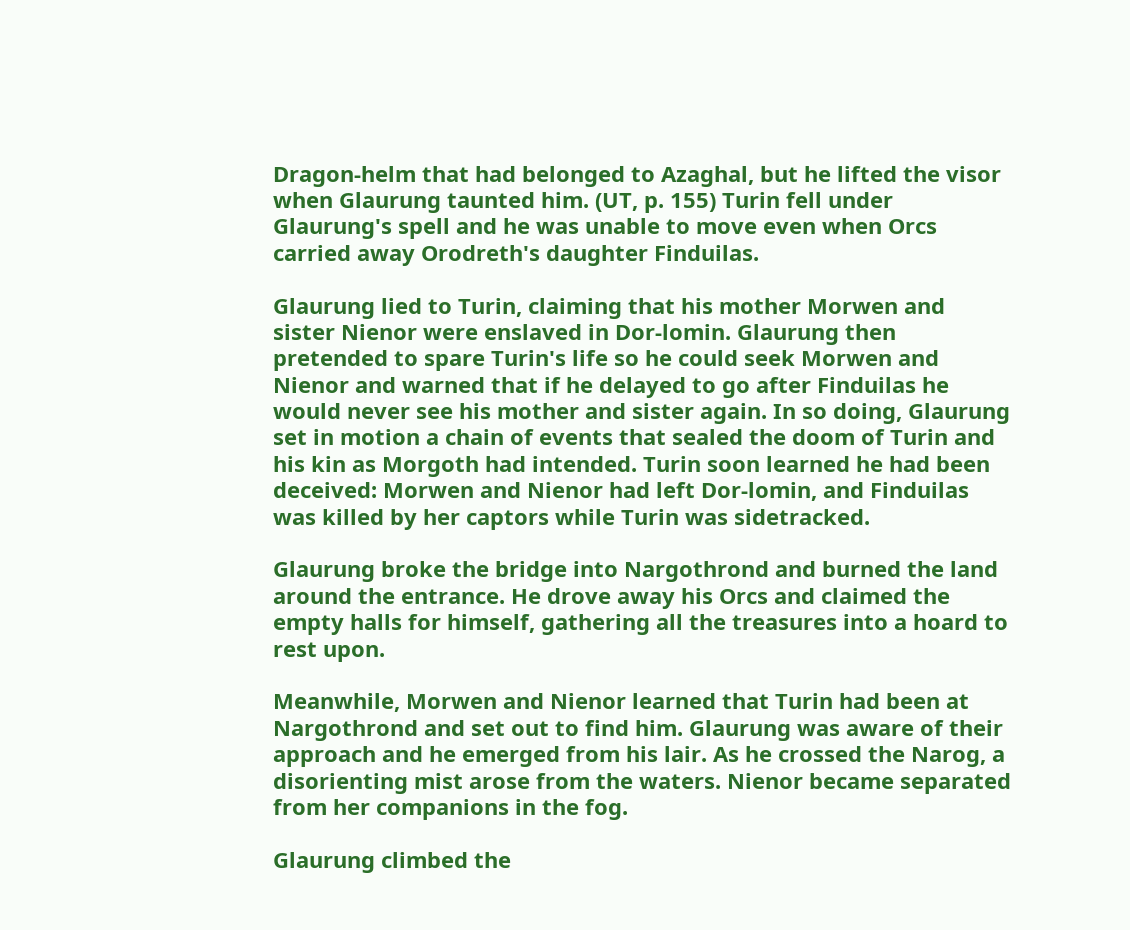Dragon-helm that had belonged to Azaghal, but he lifted the visor when Glaurung taunted him. (UT, p. 155) Turin fell under Glaurung's spell and he was unable to move even when Orcs carried away Orodreth's daughter Finduilas.

Glaurung lied to Turin, claiming that his mother Morwen and sister Nienor were enslaved in Dor-lomin. Glaurung then pretended to spare Turin's life so he could seek Morwen and Nienor and warned that if he delayed to go after Finduilas he would never see his mother and sister again. In so doing, Glaurung set in motion a chain of events that sealed the doom of Turin and his kin as Morgoth had intended. Turin soon learned he had been deceived: Morwen and Nienor had left Dor-lomin, and Finduilas was killed by her captors while Turin was sidetracked.

Glaurung broke the bridge into Nargothrond and burned the land around the entrance. He drove away his Orcs and claimed the empty halls for himself, gathering all the treasures into a hoard to rest upon.

Meanwhile, Morwen and Nienor learned that Turin had been at Nargothrond and set out to find him. Glaurung was aware of their approach and he emerged from his lair. As he crossed the Narog, a disorienting mist arose from the waters. Nienor became separated from her companions in the fog.

Glaurung climbed the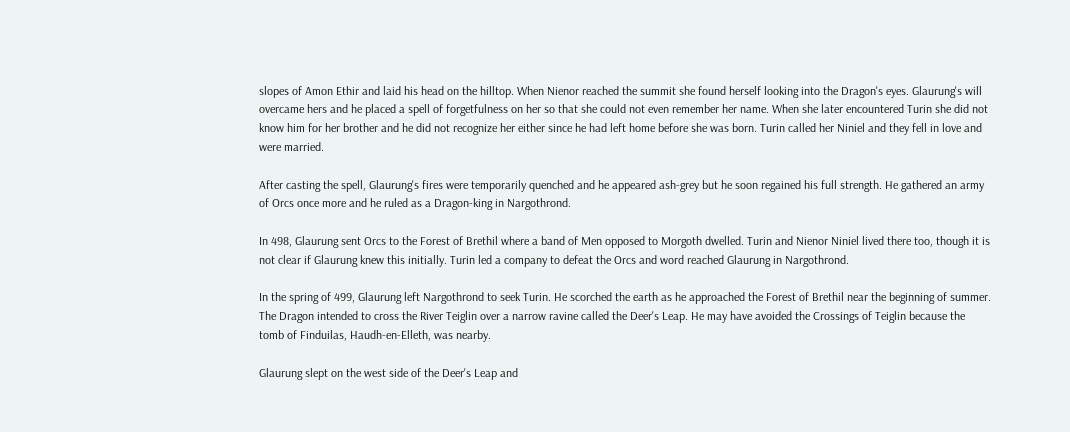slopes of Amon Ethir and laid his head on the hilltop. When Nienor reached the summit she found herself looking into the Dragon's eyes. Glaurung's will overcame hers and he placed a spell of forgetfulness on her so that she could not even remember her name. When she later encountered Turin she did not know him for her brother and he did not recognize her either since he had left home before she was born. Turin called her Niniel and they fell in love and were married.

After casting the spell, Glaurung's fires were temporarily quenched and he appeared ash-grey but he soon regained his full strength. He gathered an army of Orcs once more and he ruled as a Dragon-king in Nargothrond.

In 498, Glaurung sent Orcs to the Forest of Brethil where a band of Men opposed to Morgoth dwelled. Turin and Nienor Niniel lived there too, though it is not clear if Glaurung knew this initially. Turin led a company to defeat the Orcs and word reached Glaurung in Nargothrond.

In the spring of 499, Glaurung left Nargothrond to seek Turin. He scorched the earth as he approached the Forest of Brethil near the beginning of summer. The Dragon intended to cross the River Teiglin over a narrow ravine called the Deer's Leap. He may have avoided the Crossings of Teiglin because the tomb of Finduilas, Haudh-en-Elleth, was nearby.

Glaurung slept on the west side of the Deer's Leap and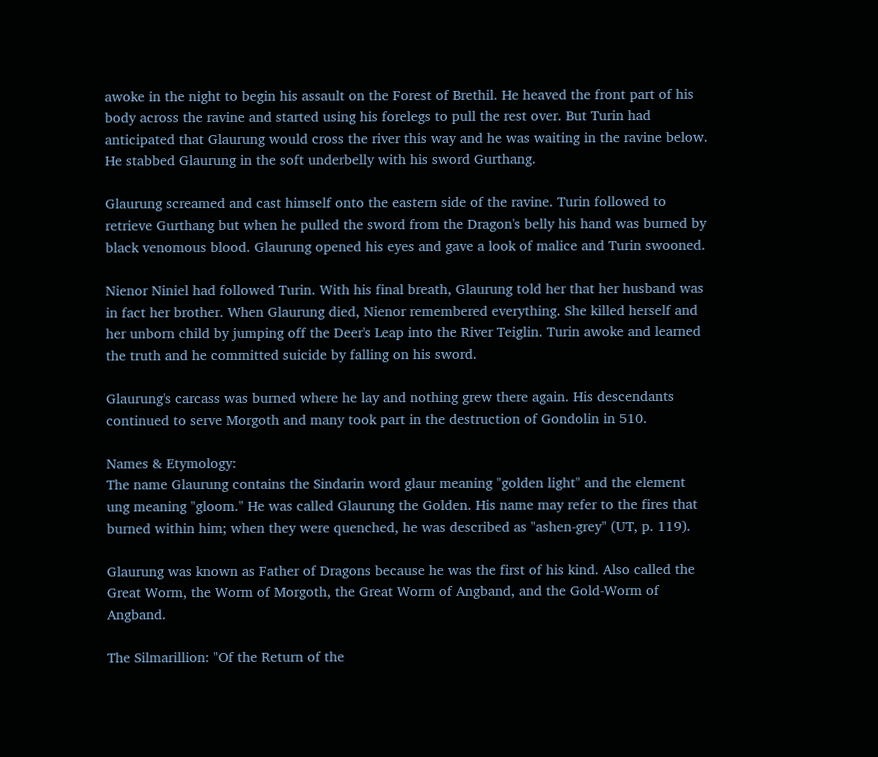awoke in the night to begin his assault on the Forest of Brethil. He heaved the front part of his body across the ravine and started using his forelegs to pull the rest over. But Turin had anticipated that Glaurung would cross the river this way and he was waiting in the ravine below. He stabbed Glaurung in the soft underbelly with his sword Gurthang.

Glaurung screamed and cast himself onto the eastern side of the ravine. Turin followed to retrieve Gurthang but when he pulled the sword from the Dragon's belly his hand was burned by black venomous blood. Glaurung opened his eyes and gave a look of malice and Turin swooned.

Nienor Niniel had followed Turin. With his final breath, Glaurung told her that her husband was in fact her brother. When Glaurung died, Nienor remembered everything. She killed herself and her unborn child by jumping off the Deer's Leap into the River Teiglin. Turin awoke and learned the truth and he committed suicide by falling on his sword.

Glaurung's carcass was burned where he lay and nothing grew there again. His descendants continued to serve Morgoth and many took part in the destruction of Gondolin in 510.

Names & Etymology:
The name Glaurung contains the Sindarin word glaur meaning "golden light" and the element ung meaning "gloom." He was called Glaurung the Golden. His name may refer to the fires that burned within him; when they were quenched, he was described as "ashen-grey" (UT, p. 119).

Glaurung was known as Father of Dragons because he was the first of his kind. Also called the Great Worm, the Worm of Morgoth, the Great Worm of Angband, and the Gold-Worm of Angband.

The Silmarillion: "Of the Return of the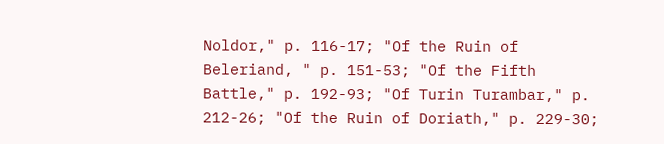Noldor," p. 116-17; "Of the Ruin of Beleriand, " p. 151-53; "Of the Fifth Battle," p. 192-93; "Of Turin Turambar," p. 212-26; "Of the Ruin of Doriath," p. 229-30;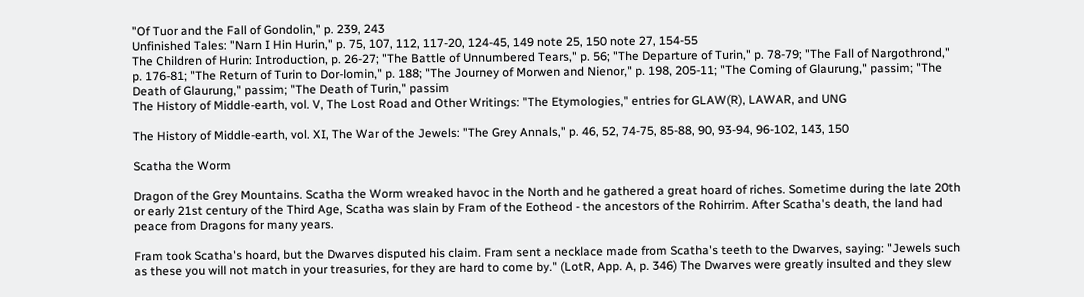"Of Tuor and the Fall of Gondolin," p. 239, 243
Unfinished Tales: "Narn I Hin Hurin," p. 75, 107, 112, 117-20, 124-45, 149 note 25, 150 note 27, 154-55
The Children of Hurin: Introduction, p. 26-27; "The Battle of Unnumbered Tears," p. 56; "The Departure of Turin," p. 78-79; "The Fall of Nargothrond," p. 176-81; "The Return of Turin to Dor-lomin," p. 188; "The Journey of Morwen and Nienor," p. 198, 205-11; "The Coming of Glaurung," passim; "The Death of Glaurung," passim; "The Death of Turin," passim
The History of Middle-earth, vol. V, The Lost Road and Other Writings: "The Etymologies," entries for GLAW(R), LAWAR, and UNG

The History of Middle-earth, vol. XI, The War of the Jewels: "The Grey Annals," p. 46, 52, 74-75, 85-88, 90, 93-94, 96-102, 143, 150

Scatha the Worm

Dragon of the Grey Mountains. Scatha the Worm wreaked havoc in the North and he gathered a great hoard of riches. Sometime during the late 20th or early 21st century of the Third Age, Scatha was slain by Fram of the Eotheod - the ancestors of the Rohirrim. After Scatha's death, the land had peace from Dragons for many years.

Fram took Scatha's hoard, but the Dwarves disputed his claim. Fram sent a necklace made from Scatha's teeth to the Dwarves, saying: "Jewels such as these you will not match in your treasuries, for they are hard to come by." (LotR, App. A, p. 346) The Dwarves were greatly insulted and they slew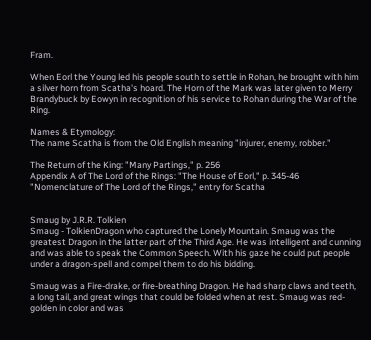Fram.

When Eorl the Young led his people south to settle in Rohan, he brought with him a silver horn from Scatha's hoard. The Horn of the Mark was later given to Merry Brandybuck by Eowyn in recognition of his service to Rohan during the War of the Ring.

Names & Etymology:
The name Scatha is from the Old English meaning "injurer, enemy, robber."

The Return of the King: "Many Partings," p. 256
Appendix A of The Lord of the Rings: "The House of Eorl," p. 345-46
"Nomenclature of The Lord of the Rings," entry for Scatha


Smaug by J.R.R. Tolkien
Smaug - TolkienDragon who captured the Lonely Mountain. Smaug was the greatest Dragon in the latter part of the Third Age. He was intelligent and cunning and was able to speak the Common Speech. With his gaze he could put people under a dragon-spell and compel them to do his bidding.

Smaug was a Fire-drake, or fire-breathing Dragon. He had sharp claws and teeth, a long tail, and great wings that could be folded when at rest. Smaug was red-golden in color and was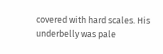covered with hard scales. His underbelly was pale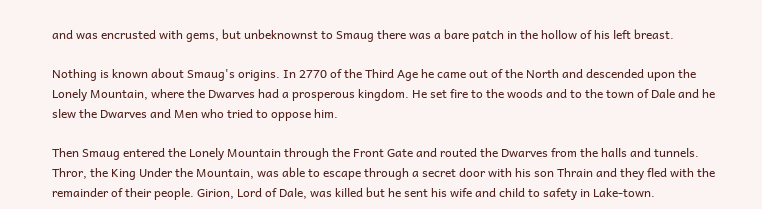and was encrusted with gems, but unbeknownst to Smaug there was a bare patch in the hollow of his left breast.

Nothing is known about Smaug's origins. In 2770 of the Third Age he came out of the North and descended upon the Lonely Mountain, where the Dwarves had a prosperous kingdom. He set fire to the woods and to the town of Dale and he slew the Dwarves and Men who tried to oppose him.

Then Smaug entered the Lonely Mountain through the Front Gate and routed the Dwarves from the halls and tunnels. Thror, the King Under the Mountain, was able to escape through a secret door with his son Thrain and they fled with the remainder of their people. Girion, Lord of Dale, was killed but he sent his wife and child to safety in Lake-town.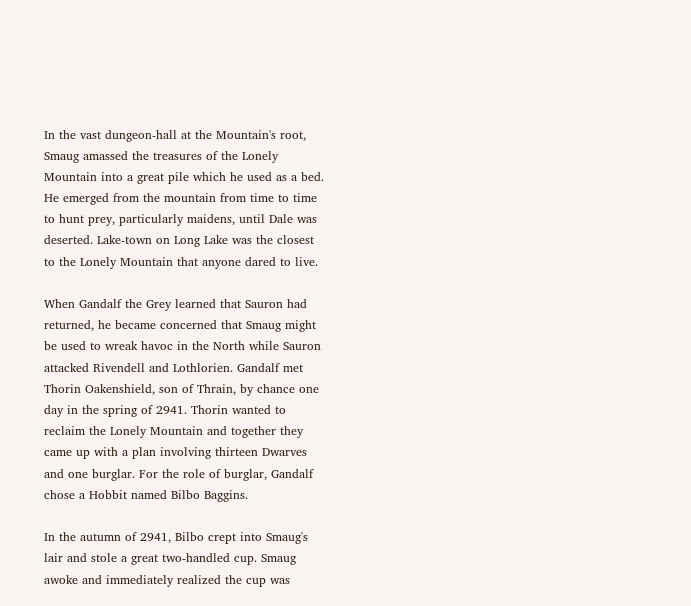In the vast dungeon-hall at the Mountain's root, Smaug amassed the treasures of the Lonely Mountain into a great pile which he used as a bed. He emerged from the mountain from time to time to hunt prey, particularly maidens, until Dale was deserted. Lake-town on Long Lake was the closest to the Lonely Mountain that anyone dared to live.

When Gandalf the Grey learned that Sauron had returned, he became concerned that Smaug might be used to wreak havoc in the North while Sauron attacked Rivendell and Lothlorien. Gandalf met Thorin Oakenshield, son of Thrain, by chance one day in the spring of 2941. Thorin wanted to reclaim the Lonely Mountain and together they came up with a plan involving thirteen Dwarves and one burglar. For the role of burglar, Gandalf chose a Hobbit named Bilbo Baggins.

In the autumn of 2941, Bilbo crept into Smaug's lair and stole a great two-handled cup. Smaug awoke and immediately realized the cup was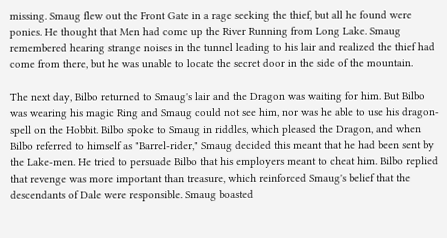missing. Smaug flew out the Front Gate in a rage seeking the thief, but all he found were ponies. He thought that Men had come up the River Running from Long Lake. Smaug remembered hearing strange noises in the tunnel leading to his lair and realized the thief had come from there, but he was unable to locate the secret door in the side of the mountain.

The next day, Bilbo returned to Smaug's lair and the Dragon was waiting for him. But Bilbo was wearing his magic Ring and Smaug could not see him, nor was he able to use his dragon-spell on the Hobbit. Bilbo spoke to Smaug in riddles, which pleased the Dragon, and when Bilbo referred to himself as "Barrel-rider," Smaug decided this meant that he had been sent by the Lake-men. He tried to persuade Bilbo that his employers meant to cheat him. Bilbo replied that revenge was more important than treasure, which reinforced Smaug's belief that the descendants of Dale were responsible. Smaug boasted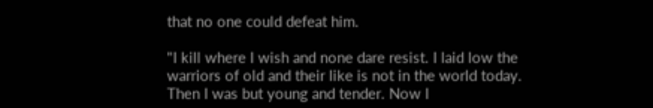that no one could defeat him.

"I kill where I wish and none dare resist. I laid low the warriors of old and their like is not in the world today. Then I was but young and tender. Now I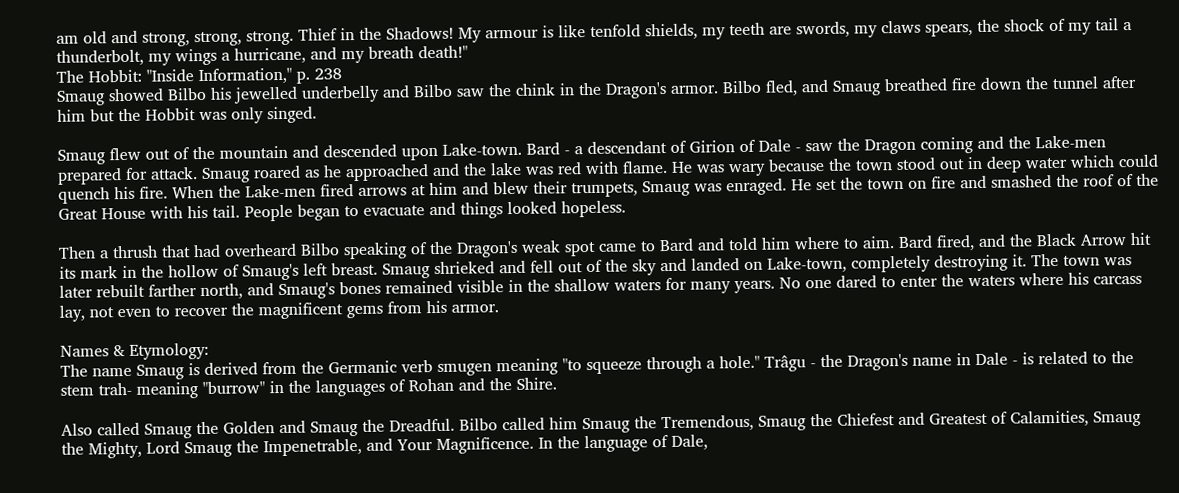am old and strong, strong, strong. Thief in the Shadows! My armour is like tenfold shields, my teeth are swords, my claws spears, the shock of my tail a thunderbolt, my wings a hurricane, and my breath death!"
The Hobbit: "Inside Information," p. 238
Smaug showed Bilbo his jewelled underbelly and Bilbo saw the chink in the Dragon's armor. Bilbo fled, and Smaug breathed fire down the tunnel after him but the Hobbit was only singed.

Smaug flew out of the mountain and descended upon Lake-town. Bard - a descendant of Girion of Dale - saw the Dragon coming and the Lake-men prepared for attack. Smaug roared as he approached and the lake was red with flame. He was wary because the town stood out in deep water which could quench his fire. When the Lake-men fired arrows at him and blew their trumpets, Smaug was enraged. He set the town on fire and smashed the roof of the Great House with his tail. People began to evacuate and things looked hopeless.

Then a thrush that had overheard Bilbo speaking of the Dragon's weak spot came to Bard and told him where to aim. Bard fired, and the Black Arrow hit its mark in the hollow of Smaug's left breast. Smaug shrieked and fell out of the sky and landed on Lake-town, completely destroying it. The town was later rebuilt farther north, and Smaug's bones remained visible in the shallow waters for many years. No one dared to enter the waters where his carcass lay, not even to recover the magnificent gems from his armor.

Names & Etymology:
The name Smaug is derived from the Germanic verb smugen meaning "to squeeze through a hole." Trâgu - the Dragon's name in Dale - is related to the stem trah- meaning "burrow" in the languages of Rohan and the Shire.

Also called Smaug the Golden and Smaug the Dreadful. Bilbo called him Smaug the Tremendous, Smaug the Chiefest and Greatest of Calamities, Smaug the Mighty, Lord Smaug the Impenetrable, and Your Magnificence. In the language of Dale,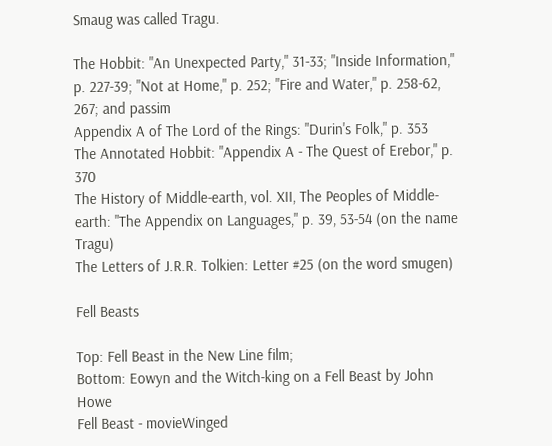Smaug was called Tragu.

The Hobbit: "An Unexpected Party," 31-33; "Inside Information," p. 227-39; "Not at Home," p. 252; "Fire and Water," p. 258-62, 267; and passim
Appendix A of The Lord of the Rings: "Durin's Folk," p. 353
The Annotated Hobbit: "Appendix A - The Quest of Erebor," p. 370
The History of Middle-earth, vol. XII, The Peoples of Middle-earth: "The Appendix on Languages," p. 39, 53-54 (on the name Tragu)
The Letters of J.R.R. Tolkien: Letter #25 (on the word smugen)

Fell Beasts

Top: Fell Beast in the New Line film;
Bottom: Eowyn and the Witch-king on a Fell Beast by John Howe
Fell Beast - movieWinged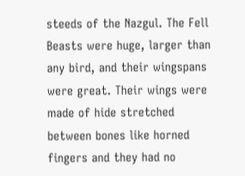steeds of the Nazgul. The Fell Beasts were huge, larger than any bird, and their wingspans were great. Their wings were made of hide stretched between bones like horned fingers and they had no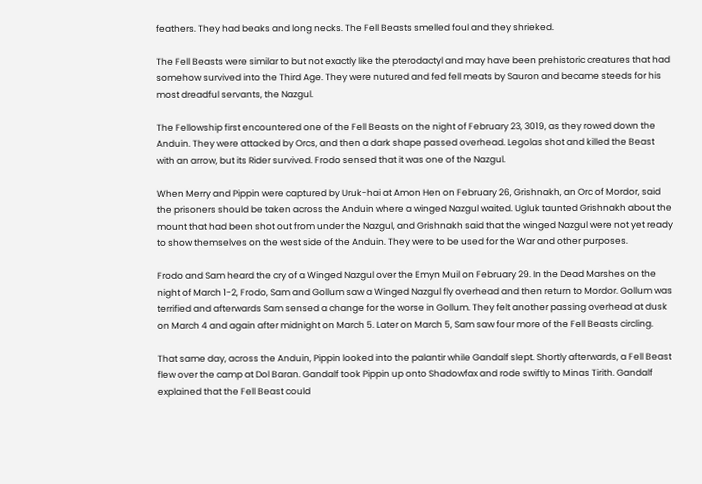feathers. They had beaks and long necks. The Fell Beasts smelled foul and they shrieked.

The Fell Beasts were similar to but not exactly like the pterodactyl and may have been prehistoric creatures that had somehow survived into the Third Age. They were nutured and fed fell meats by Sauron and became steeds for his most dreadful servants, the Nazgul.

The Fellowship first encountered one of the Fell Beasts on the night of February 23, 3019, as they rowed down the Anduin. They were attacked by Orcs, and then a dark shape passed overhead. Legolas shot and killed the Beast with an arrow, but its Rider survived. Frodo sensed that it was one of the Nazgul.

When Merry and Pippin were captured by Uruk-hai at Amon Hen on February 26, Grishnakh, an Orc of Mordor, said the prisoners should be taken across the Anduin where a winged Nazgul waited. Ugluk taunted Grishnakh about the mount that had been shot out from under the Nazgul, and Grishnakh said that the winged Nazgul were not yet ready to show themselves on the west side of the Anduin. They were to be used for the War and other purposes.

Frodo and Sam heard the cry of a Winged Nazgul over the Emyn Muil on February 29. In the Dead Marshes on the night of March 1-2, Frodo, Sam and Gollum saw a Winged Nazgul fly overhead and then return to Mordor. Gollum was terrified and afterwards Sam sensed a change for the worse in Gollum. They felt another passing overhead at dusk on March 4 and again after midnight on March 5. Later on March 5, Sam saw four more of the Fell Beasts circling.

That same day, across the Anduin, Pippin looked into the palantir while Gandalf slept. Shortly afterwards, a Fell Beast flew over the camp at Dol Baran. Gandalf took Pippin up onto Shadowfax and rode swiftly to Minas Tirith. Gandalf explained that the Fell Beast could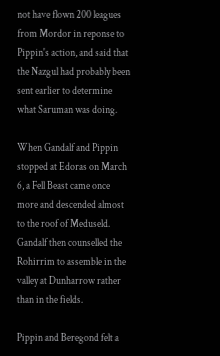not have flown 200 leagues from Mordor in reponse to Pippin's action, and said that the Nazgul had probably been sent earlier to determine what Saruman was doing.

When Gandalf and Pippin stopped at Edoras on March 6, a Fell Beast came once more and descended almost to the roof of Meduseld. Gandalf then counselled the Rohirrim to assemble in the valley at Dunharrow rather than in the fields.

Pippin and Beregond felt a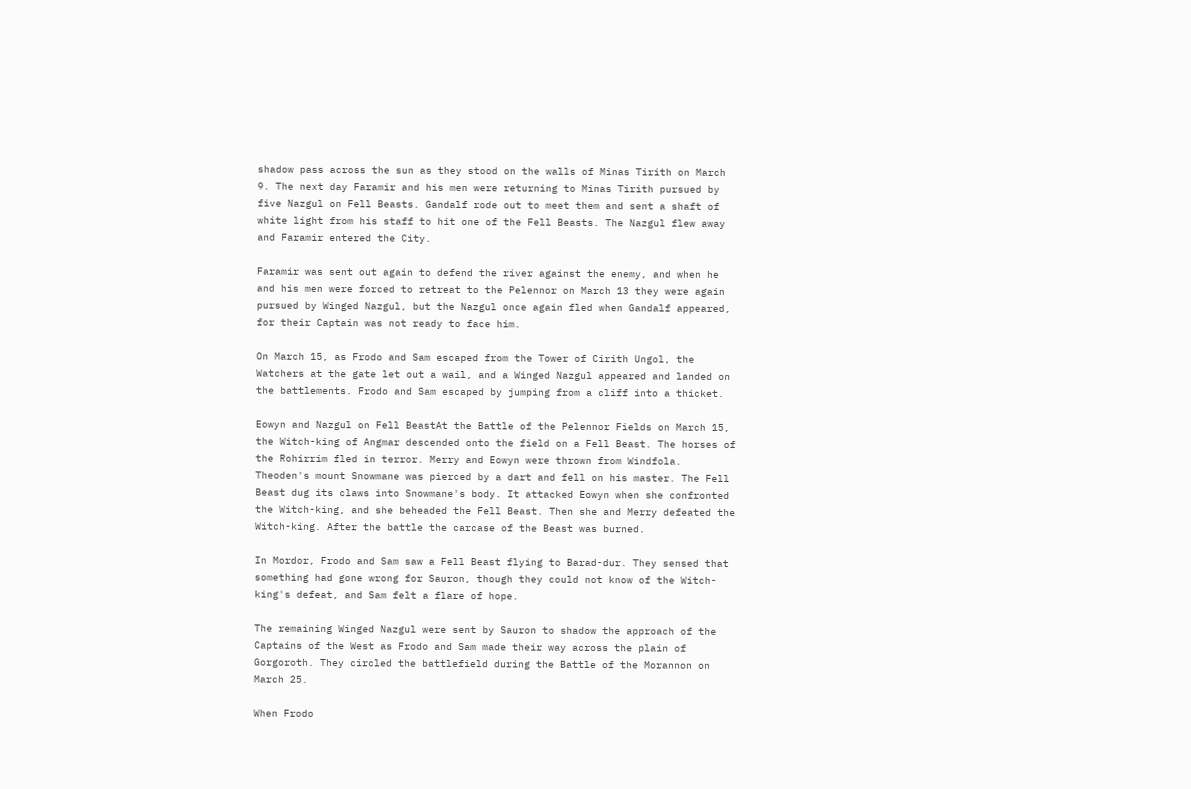shadow pass across the sun as they stood on the walls of Minas Tirith on March 9. The next day Faramir and his men were returning to Minas Tirith pursued by five Nazgul on Fell Beasts. Gandalf rode out to meet them and sent a shaft of white light from his staff to hit one of the Fell Beasts. The Nazgul flew away and Faramir entered the City.

Faramir was sent out again to defend the river against the enemy, and when he and his men were forced to retreat to the Pelennor on March 13 they were again pursued by Winged Nazgul, but the Nazgul once again fled when Gandalf appeared, for their Captain was not ready to face him.

On March 15, as Frodo and Sam escaped from the Tower of Cirith Ungol, the Watchers at the gate let out a wail, and a Winged Nazgul appeared and landed on the battlements. Frodo and Sam escaped by jumping from a cliff into a thicket.

Eowyn and Nazgul on Fell BeastAt the Battle of the Pelennor Fields on March 15, the Witch-king of Angmar descended onto the field on a Fell Beast. The horses of the Rohirrim fled in terror. Merry and Eowyn were thrown from Windfola. Theoden's mount Snowmane was pierced by a dart and fell on his master. The Fell Beast dug its claws into Snowmane's body. It attacked Eowyn when she confronted the Witch-king, and she beheaded the Fell Beast. Then she and Merry defeated the Witch-king. After the battle the carcase of the Beast was burned.

In Mordor, Frodo and Sam saw a Fell Beast flying to Barad-dur. They sensed that something had gone wrong for Sauron, though they could not know of the Witch-king's defeat, and Sam felt a flare of hope.

The remaining Winged Nazgul were sent by Sauron to shadow the approach of the Captains of the West as Frodo and Sam made their way across the plain of Gorgoroth. They circled the battlefield during the Battle of the Morannon on March 25.

When Frodo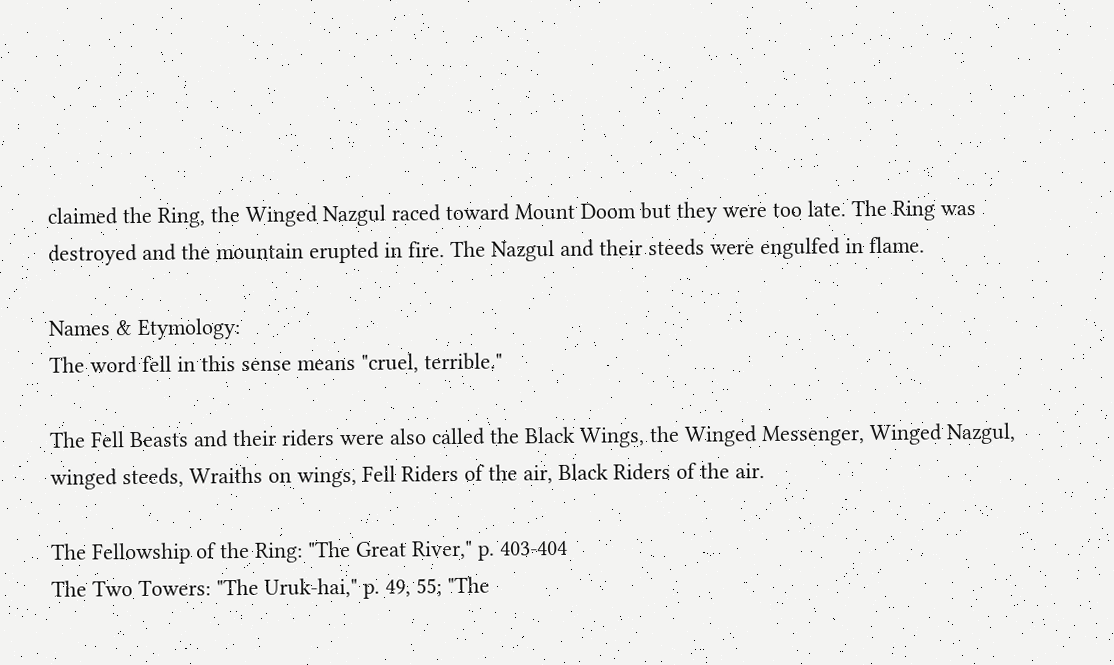claimed the Ring, the Winged Nazgul raced toward Mount Doom but they were too late. The Ring was destroyed and the mountain erupted in fire. The Nazgul and their steeds were engulfed in flame.

Names & Etymology:
The word fell in this sense means "cruel, terrible."

The Fell Beasts and their riders were also called the Black Wings, the Winged Messenger, Winged Nazgul, winged steeds, Wraiths on wings, Fell Riders of the air, Black Riders of the air.

The Fellowship of the Ring: "The Great River," p. 403-404
The Two Towers: "The Uruk-hai," p. 49, 55; "The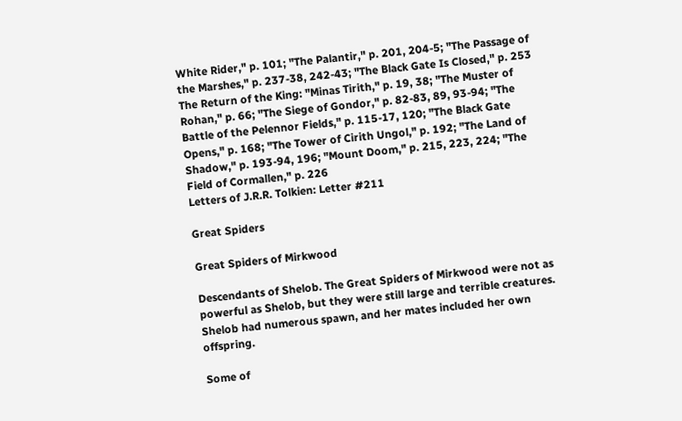White Rider," p. 101; "The Palantir," p. 201, 204-5; "The Passage of the Marshes," p. 237-38, 242-43; "The Black Gate Is Closed," p. 253
The Return of the King: "Minas Tirith," p. 19, 38; "The Muster of Rohan," p. 66; "The Siege of Gondor," p. 82-83, 89, 93-94; "The Battle of the Pelennor Fields," p. 115-17, 120; "The Black Gate Opens," p. 168; "The Tower of Cirith Ungol," p. 192; "The Land of Shadow," p. 193-94, 196; "Mount Doom," p. 215, 223, 224; "The Field of Cormallen," p. 226
Letters of J.R.R. Tolkien: Letter #211

Great Spiders

Great Spiders of Mirkwood

Descendants of Shelob. The Great Spiders of Mirkwood were not as powerful as Shelob, but they were still large and terrible creatures. Shelob had numerous spawn, and her mates included her own offspring.

Some of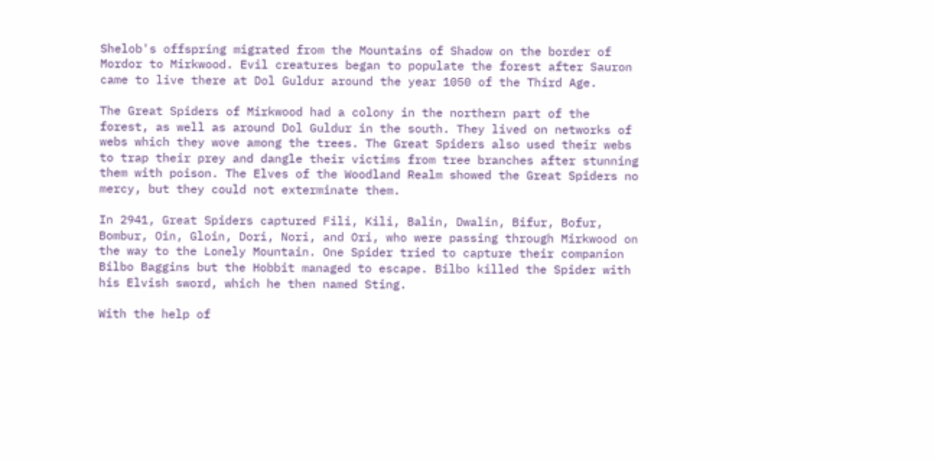Shelob's offspring migrated from the Mountains of Shadow on the border of Mordor to Mirkwood. Evil creatures began to populate the forest after Sauron came to live there at Dol Guldur around the year 1050 of the Third Age.

The Great Spiders of Mirkwood had a colony in the northern part of the forest, as well as around Dol Guldur in the south. They lived on networks of webs which they wove among the trees. The Great Spiders also used their webs to trap their prey and dangle their victims from tree branches after stunning them with poison. The Elves of the Woodland Realm showed the Great Spiders no mercy, but they could not exterminate them.

In 2941, Great Spiders captured Fili, Kili, Balin, Dwalin, Bifur, Bofur, Bombur, Oin, Gloin, Dori, Nori, and Ori, who were passing through Mirkwood on the way to the Lonely Mountain. One Spider tried to capture their companion Bilbo Baggins but the Hobbit managed to escape. Bilbo killed the Spider with his Elvish sword, which he then named Sting.

With the help of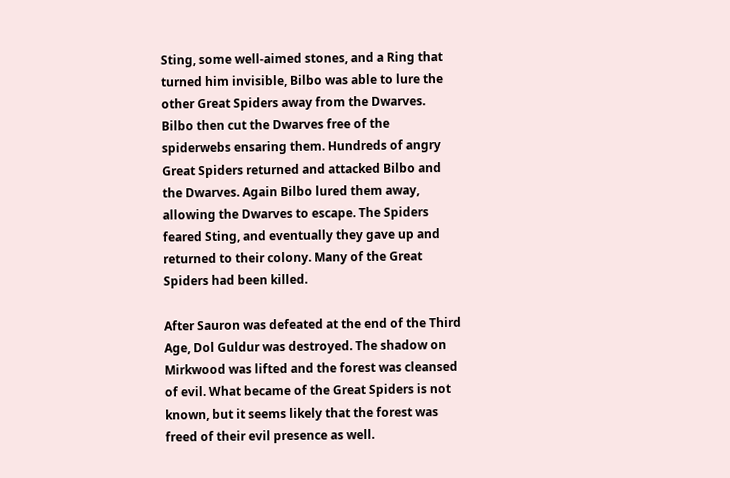Sting, some well-aimed stones, and a Ring that turned him invisible, Bilbo was able to lure the other Great Spiders away from the Dwarves. Bilbo then cut the Dwarves free of the spiderwebs ensaring them. Hundreds of angry Great Spiders returned and attacked Bilbo and the Dwarves. Again Bilbo lured them away, allowing the Dwarves to escape. The Spiders feared Sting, and eventually they gave up and returned to their colony. Many of the Great Spiders had been killed.

After Sauron was defeated at the end of the Third Age, Dol Guldur was destroyed. The shadow on Mirkwood was lifted and the forest was cleansed of evil. What became of the Great Spiders is not known, but it seems likely that the forest was freed of their evil presence as well.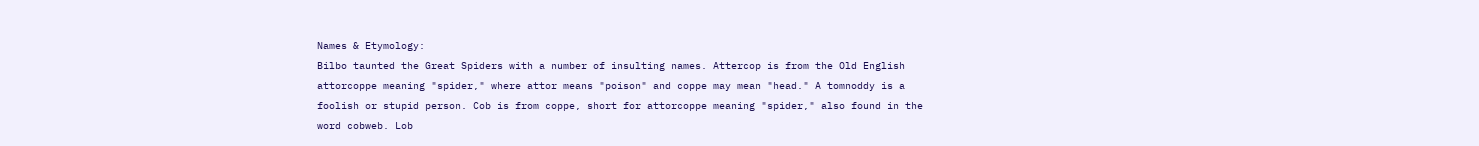Names & Etymology:
Bilbo taunted the Great Spiders with a number of insulting names. Attercop is from the Old English attorcoppe meaning "spider," where attor means "poison" and coppe may mean "head." A tomnoddy is a foolish or stupid person. Cob is from coppe, short for attorcoppe meaning "spider," also found in the word cobweb. Lob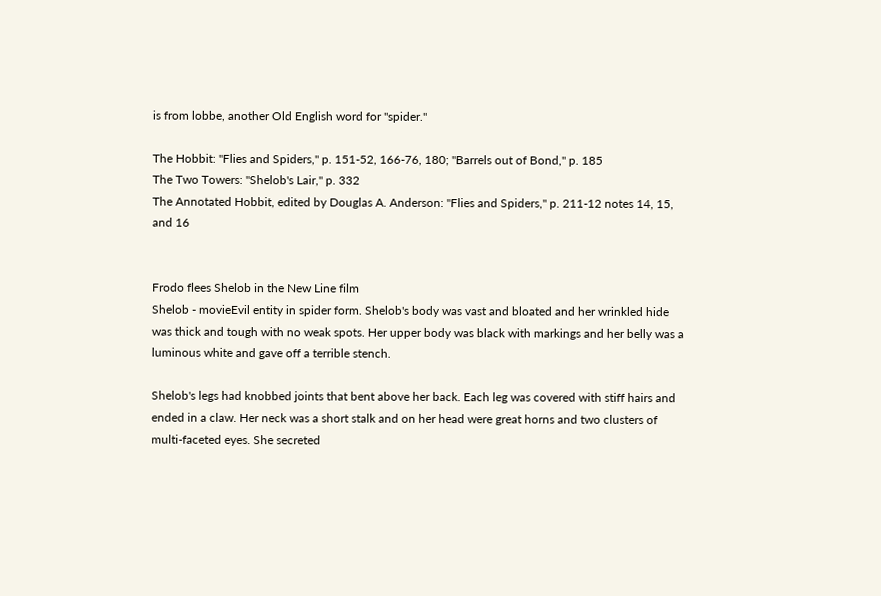is from lobbe, another Old English word for "spider."

The Hobbit: "Flies and Spiders," p. 151-52, 166-76, 180; "Barrels out of Bond," p. 185
The Two Towers: "Shelob's Lair," p. 332
The Annotated Hobbit, edited by Douglas A. Anderson: "Flies and Spiders," p. 211-12 notes 14, 15, and 16


Frodo flees Shelob in the New Line film
Shelob - movieEvil entity in spider form. Shelob's body was vast and bloated and her wrinkled hide was thick and tough with no weak spots. Her upper body was black with markings and her belly was a luminous white and gave off a terrible stench.

Shelob's legs had knobbed joints that bent above her back. Each leg was covered with stiff hairs and ended in a claw. Her neck was a short stalk and on her head were great horns and two clusters of multi-faceted eyes. She secreted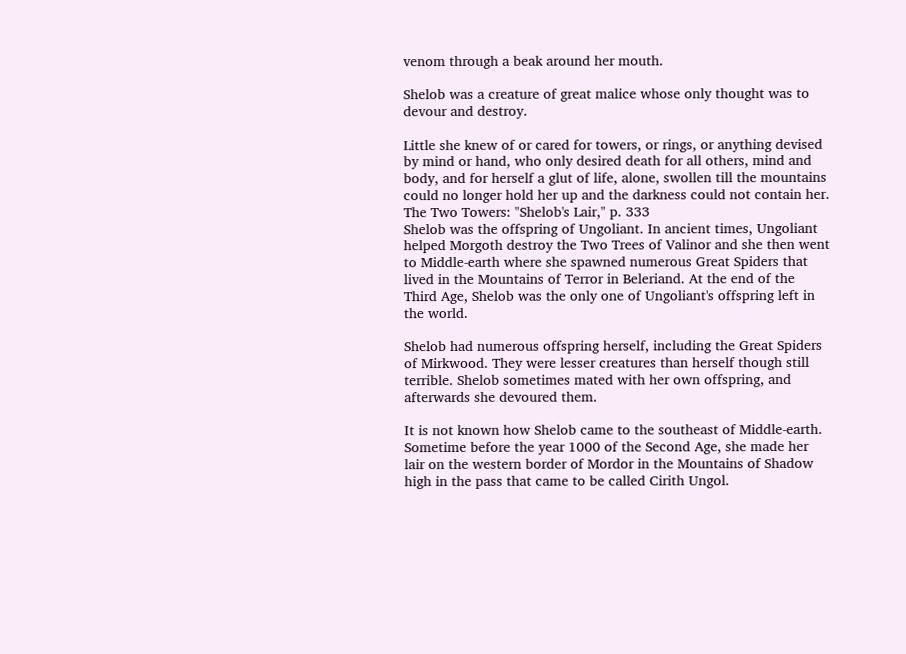venom through a beak around her mouth.

Shelob was a creature of great malice whose only thought was to devour and destroy.

Little she knew of or cared for towers, or rings, or anything devised by mind or hand, who only desired death for all others, mind and body, and for herself a glut of life, alone, swollen till the mountains could no longer hold her up and the darkness could not contain her.
The Two Towers: "Shelob's Lair," p. 333
Shelob was the offspring of Ungoliant. In ancient times, Ungoliant helped Morgoth destroy the Two Trees of Valinor and she then went to Middle-earth where she spawned numerous Great Spiders that lived in the Mountains of Terror in Beleriand. At the end of the Third Age, Shelob was the only one of Ungoliant's offspring left in the world.

Shelob had numerous offspring herself, including the Great Spiders of Mirkwood. They were lesser creatures than herself though still terrible. Shelob sometimes mated with her own offspring, and afterwards she devoured them.

It is not known how Shelob came to the southeast of Middle-earth. Sometime before the year 1000 of the Second Age, she made her lair on the western border of Mordor in the Mountains of Shadow high in the pass that came to be called Cirith Ungol.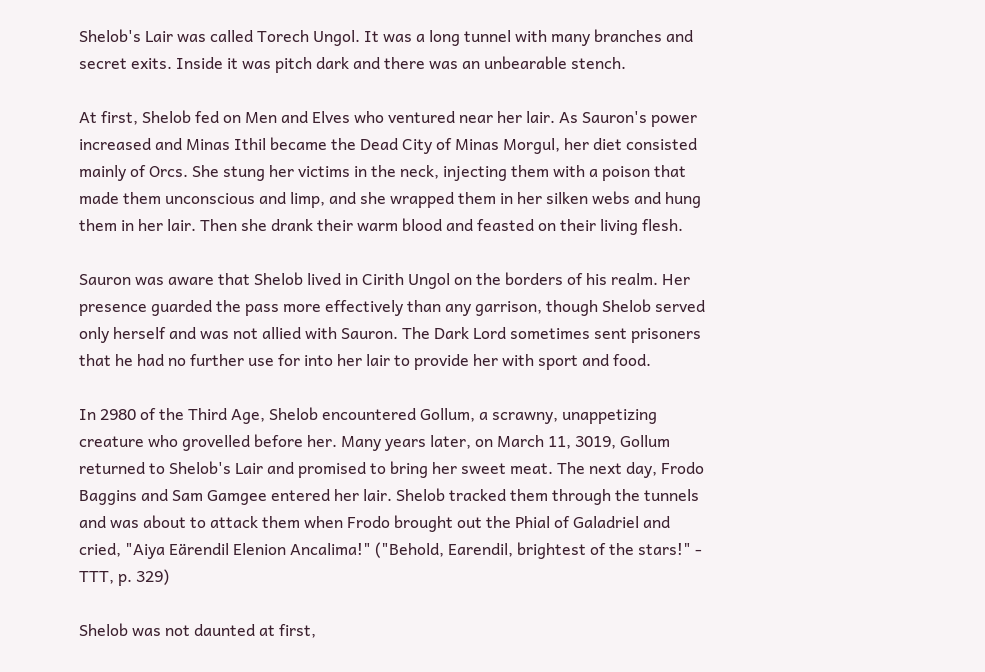Shelob's Lair was called Torech Ungol. It was a long tunnel with many branches and secret exits. Inside it was pitch dark and there was an unbearable stench.

At first, Shelob fed on Men and Elves who ventured near her lair. As Sauron's power increased and Minas Ithil became the Dead City of Minas Morgul, her diet consisted mainly of Orcs. She stung her victims in the neck, injecting them with a poison that made them unconscious and limp, and she wrapped them in her silken webs and hung them in her lair. Then she drank their warm blood and feasted on their living flesh.

Sauron was aware that Shelob lived in Cirith Ungol on the borders of his realm. Her presence guarded the pass more effectively than any garrison, though Shelob served only herself and was not allied with Sauron. The Dark Lord sometimes sent prisoners that he had no further use for into her lair to provide her with sport and food.

In 2980 of the Third Age, Shelob encountered Gollum, a scrawny, unappetizing creature who grovelled before her. Many years later, on March 11, 3019, Gollum returned to Shelob's Lair and promised to bring her sweet meat. The next day, Frodo Baggins and Sam Gamgee entered her lair. Shelob tracked them through the tunnels and was about to attack them when Frodo brought out the Phial of Galadriel and cried, "Aiya Eärendil Elenion Ancalima!" ("Behold, Earendil, brightest of the stars!" - TTT, p. 329)

Shelob was not daunted at first,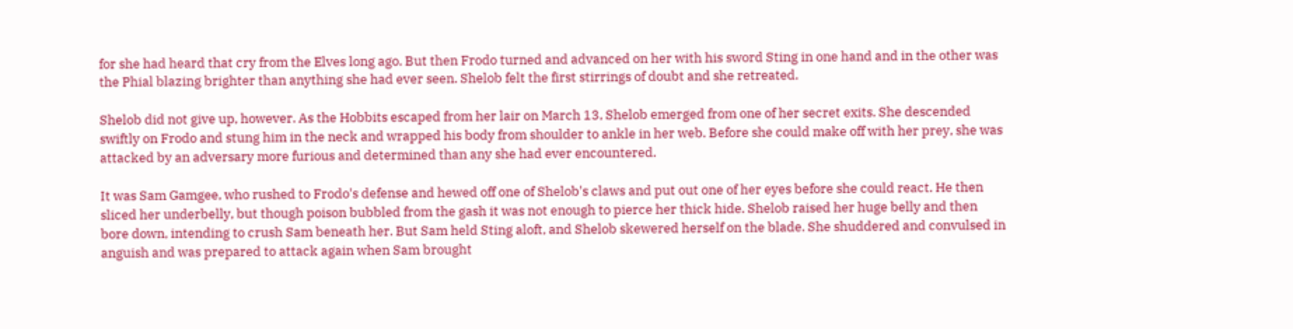for she had heard that cry from the Elves long ago. But then Frodo turned and advanced on her with his sword Sting in one hand and in the other was the Phial blazing brighter than anything she had ever seen. Shelob felt the first stirrings of doubt and she retreated.

Shelob did not give up, however. As the Hobbits escaped from her lair on March 13, Shelob emerged from one of her secret exits. She descended swiftly on Frodo and stung him in the neck and wrapped his body from shoulder to ankle in her web. Before she could make off with her prey, she was attacked by an adversary more furious and determined than any she had ever encountered.

It was Sam Gamgee, who rushed to Frodo's defense and hewed off one of Shelob's claws and put out one of her eyes before she could react. He then sliced her underbelly, but though poison bubbled from the gash it was not enough to pierce her thick hide. Shelob raised her huge belly and then bore down, intending to crush Sam beneath her. But Sam held Sting aloft, and Shelob skewered herself on the blade. She shuddered and convulsed in anguish and was prepared to attack again when Sam brought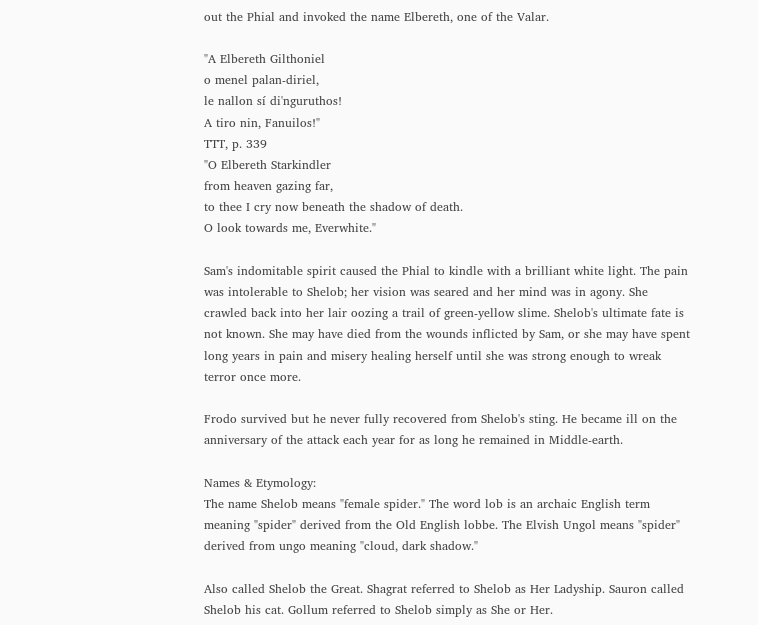out the Phial and invoked the name Elbereth, one of the Valar.

"A Elbereth Gilthoniel
o menel palan-diriel,
le nallon sí di'nguruthos!
A tiro nin, Fanuilos!"
TTT, p. 339
"O Elbereth Starkindler
from heaven gazing far,
to thee I cry now beneath the shadow of death.
O look towards me, Everwhite."

Sam's indomitable spirit caused the Phial to kindle with a brilliant white light. The pain was intolerable to Shelob; her vision was seared and her mind was in agony. She crawled back into her lair oozing a trail of green-yellow slime. Shelob's ultimate fate is not known. She may have died from the wounds inflicted by Sam, or she may have spent long years in pain and misery healing herself until she was strong enough to wreak terror once more.

Frodo survived but he never fully recovered from Shelob's sting. He became ill on the anniversary of the attack each year for as long he remained in Middle-earth.

Names & Etymology:
The name Shelob means "female spider." The word lob is an archaic English term meaning "spider" derived from the Old English lobbe. The Elvish Ungol means "spider" derived from ungo meaning "cloud, dark shadow."

Also called Shelob the Great. Shagrat referred to Shelob as Her Ladyship. Sauron called Shelob his cat. Gollum referred to Shelob simply as She or Her.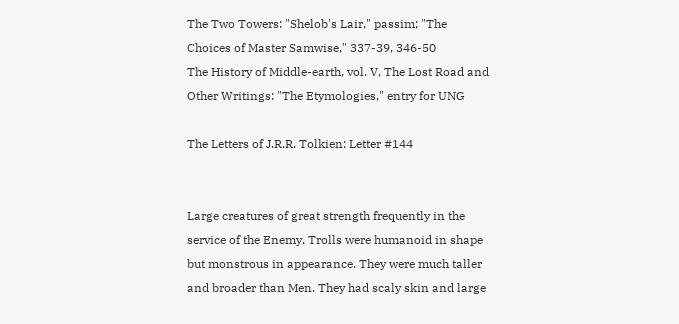The Two Towers: "Shelob's Lair," passim; "The Choices of Master Samwise," 337-39, 346-50
The History of Middle-earth, vol. V, The Lost Road and Other Writings: "The Etymologies," entry for UNG

The Letters of J.R.R. Tolkien: Letter #144


Large creatures of great strength frequently in the service of the Enemy. Trolls were humanoid in shape but monstrous in appearance. They were much taller and broader than Men. They had scaly skin and large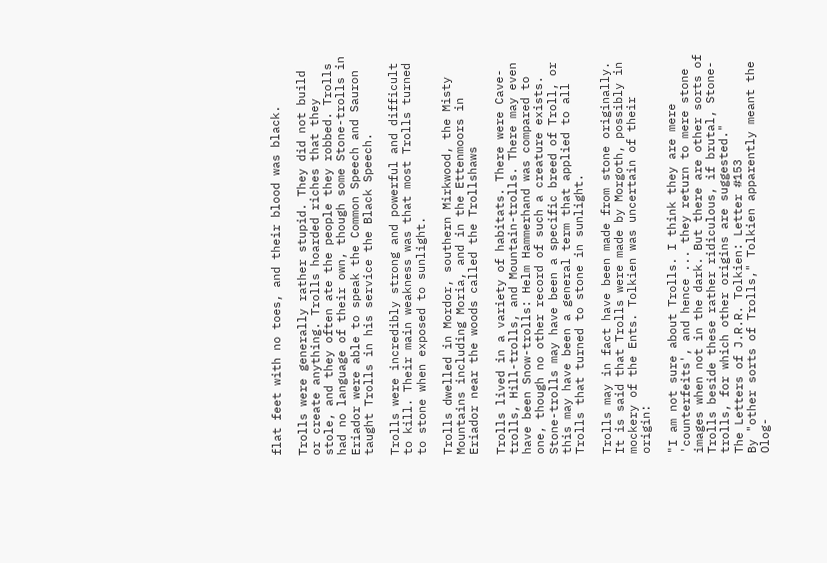flat feet with no toes, and their blood was black.

Trolls were generally rather stupid. They did not build or create anything. Trolls hoarded riches that they stole, and they often ate the people they robbed. Trolls had no language of their own, though some Stone-trolls in Eriador were able to speak the Common Speech and Sauron taught Trolls in his service the Black Speech.

Trolls were incredibly strong and powerful and difficult to kill. Their main weakness was that most Trolls turned to stone when exposed to sunlight.

Trolls dwelled in Mordor, southern Mirkwood, the Misty Mountains including Moria, and in the Ettenmoors in Eriador near the woods called the Trollshaws

Trolls lived in a variety of habitats. There were Cave-trolls, Hill-trolls, and Mountain-trolls. There may even have been Snow-trolls: Helm Hammerhand was compared to one, though no other record of such a creature exists. Stone-trolls may have been a specific breed of Troll, or this may have been a general term that applied to all Trolls that turned to stone in sunlight.

Trolls may in fact have been made from stone originally. It is said that Trolls were made by Morgoth, possibly in mockery of the Ents. Tolkien was uncertain of their origin:

"I am not sure about Trolls. I think they are mere 'counterfeits', and hence ... they return to mere stone images when not in the dark. But there are other sorts of Trolls beside these rather ridiculous, if brutal, Stone-trolls, for which other origins are suggested."
The Letters of J.R.R. Tolkien: Letter #153
By "other sorts of Trolls," Tolkien apparently meant the Olog-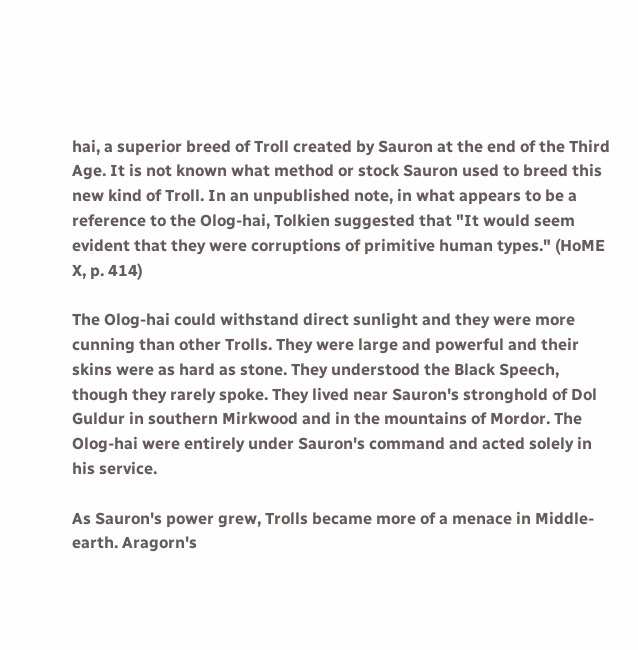hai, a superior breed of Troll created by Sauron at the end of the Third Age. It is not known what method or stock Sauron used to breed this new kind of Troll. In an unpublished note, in what appears to be a reference to the Olog-hai, Tolkien suggested that "It would seem evident that they were corruptions of primitive human types." (HoME X, p. 414)

The Olog-hai could withstand direct sunlight and they were more cunning than other Trolls. They were large and powerful and their skins were as hard as stone. They understood the Black Speech, though they rarely spoke. They lived near Sauron's stronghold of Dol Guldur in southern Mirkwood and in the mountains of Mordor. The Olog-hai were entirely under Sauron's command and acted solely in his service.

As Sauron's power grew, Trolls became more of a menace in Middle-earth. Aragorn's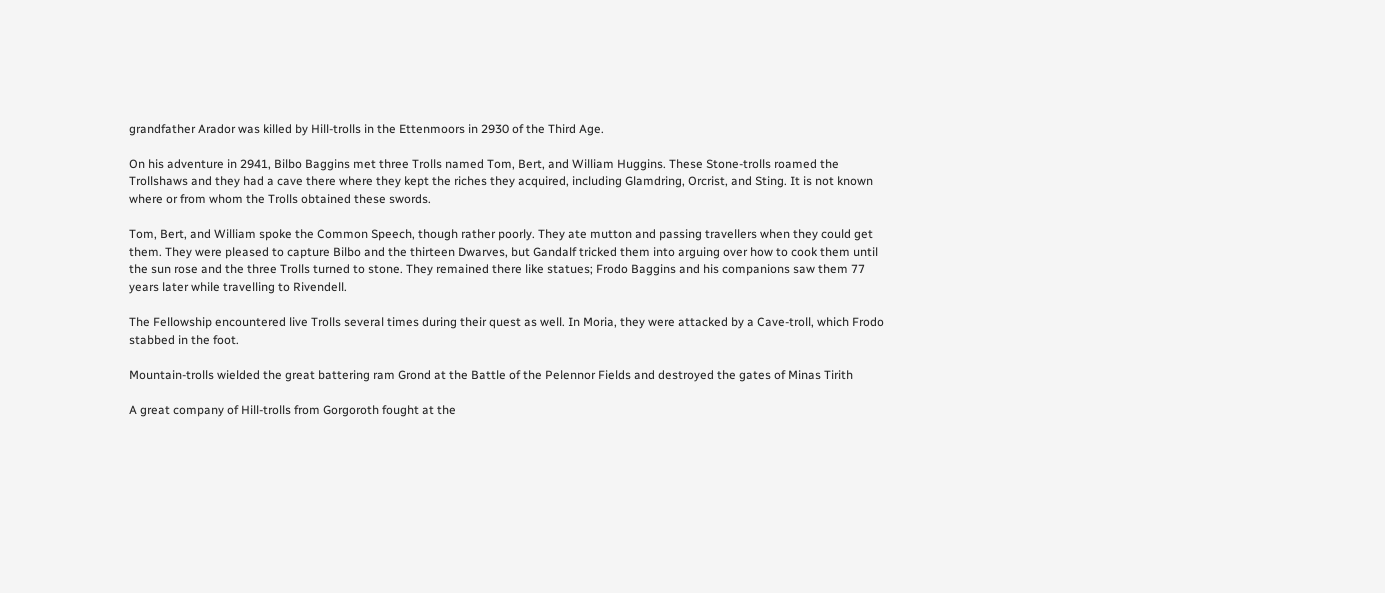grandfather Arador was killed by Hill-trolls in the Ettenmoors in 2930 of the Third Age.

On his adventure in 2941, Bilbo Baggins met three Trolls named Tom, Bert, and William Huggins. These Stone-trolls roamed the Trollshaws and they had a cave there where they kept the riches they acquired, including Glamdring, Orcrist, and Sting. It is not known where or from whom the Trolls obtained these swords.

Tom, Bert, and William spoke the Common Speech, though rather poorly. They ate mutton and passing travellers when they could get them. They were pleased to capture Bilbo and the thirteen Dwarves, but Gandalf tricked them into arguing over how to cook them until the sun rose and the three Trolls turned to stone. They remained there like statues; Frodo Baggins and his companions saw them 77 years later while travelling to Rivendell.

The Fellowship encountered live Trolls several times during their quest as well. In Moria, they were attacked by a Cave-troll, which Frodo stabbed in the foot.

Mountain-trolls wielded the great battering ram Grond at the Battle of the Pelennor Fields and destroyed the gates of Minas Tirith

A great company of Hill-trolls from Gorgoroth fought at the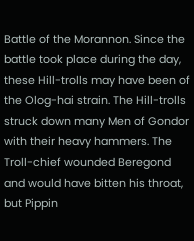Battle of the Morannon. Since the battle took place during the day, these Hill-trolls may have been of the Olog-hai strain. The Hill-trolls struck down many Men of Gondor with their heavy hammers. The Troll-chief wounded Beregond and would have bitten his throat, but Pippin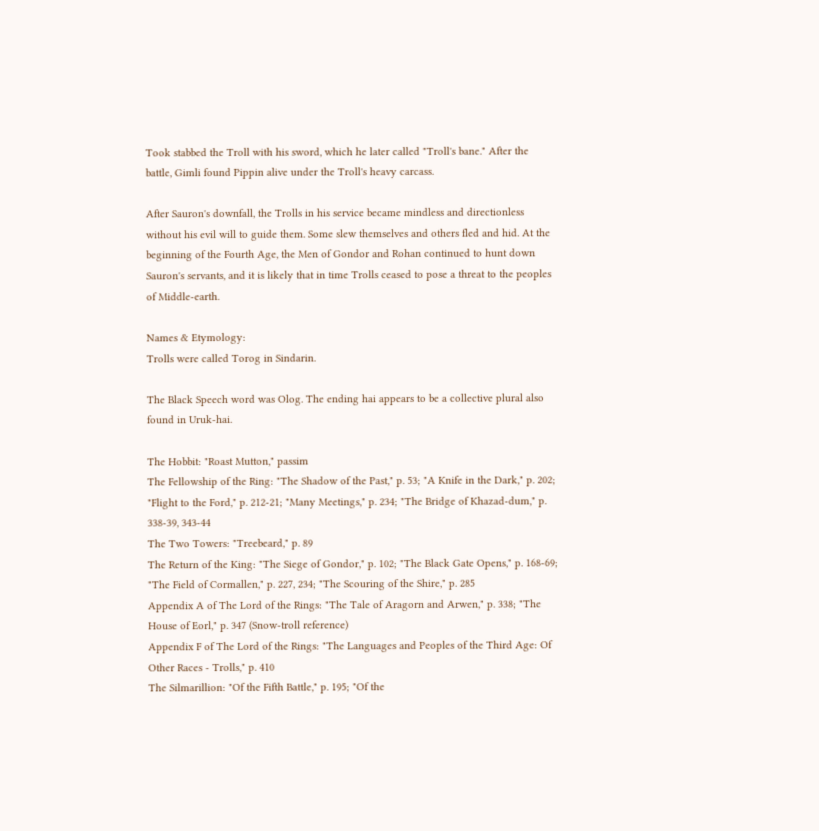Took stabbed the Troll with his sword, which he later called "Troll's bane." After the battle, Gimli found Pippin alive under the Troll's heavy carcass.

After Sauron's downfall, the Trolls in his service became mindless and directionless without his evil will to guide them. Some slew themselves and others fled and hid. At the beginning of the Fourth Age, the Men of Gondor and Rohan continued to hunt down Sauron's servants, and it is likely that in time Trolls ceased to pose a threat to the peoples of Middle-earth.

Names & Etymology:
Trolls were called Torog in Sindarin.

The Black Speech word was Olog. The ending hai appears to be a collective plural also found in Uruk-hai.

The Hobbit: "Roast Mutton," passim
The Fellowship of the Ring: "The Shadow of the Past," p. 53; "A Knife in the Dark," p. 202; "Flight to the Ford," p. 212-21; "Many Meetings," p. 234; "The Bridge of Khazad-dum," p. 338-39, 343-44
The Two Towers: "Treebeard," p. 89
The Return of the King: "The Siege of Gondor," p. 102; "The Black Gate Opens," p. 168-69; "The Field of Cormallen," p. 227, 234; "The Scouring of the Shire," p. 285
Appendix A of The Lord of the Rings: "The Tale of Aragorn and Arwen," p. 338; "The House of Eorl," p. 347 (Snow-troll reference)
Appendix F of The Lord of the Rings: "The Languages and Peoples of the Third Age: Of Other Races - Trolls," p. 410
The Silmarillion: "Of the Fifth Battle," p. 195; "Of the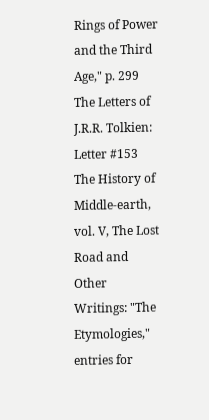Rings of Power and the Third Age," p. 299
The Letters of J.R.R. Tolkien: Letter #153
The History of Middle-earth, vol. V, The Lost Road and Other Writings: "The Etymologies," entries for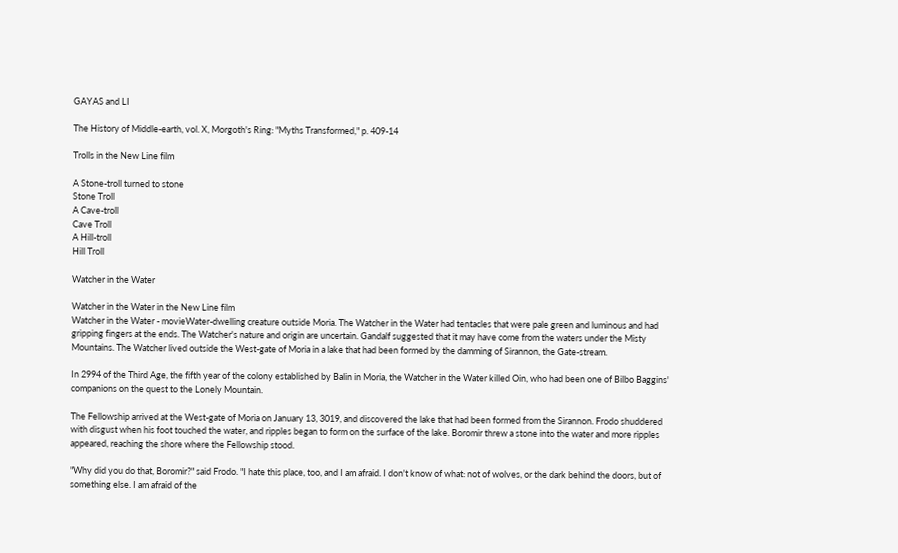GAYAS and LI

The History of Middle-earth, vol. X, Morgoth's Ring: "Myths Transformed," p. 409-14

Trolls in the New Line film

A Stone-troll turned to stone
Stone Troll
A Cave-troll
Cave Troll
A Hill-troll
Hill Troll

Watcher in the Water

Watcher in the Water in the New Line film
Watcher in the Water - movieWater-dwelling creature outside Moria. The Watcher in the Water had tentacles that were pale green and luminous and had gripping fingers at the ends. The Watcher's nature and origin are uncertain. Gandalf suggested that it may have come from the waters under the Misty Mountains. The Watcher lived outside the West-gate of Moria in a lake that had been formed by the damming of Sirannon, the Gate-stream.

In 2994 of the Third Age, the fifth year of the colony established by Balin in Moria, the Watcher in the Water killed Oin, who had been one of Bilbo Baggins' companions on the quest to the Lonely Mountain.

The Fellowship arrived at the West-gate of Moria on January 13, 3019, and discovered the lake that had been formed from the Sirannon. Frodo shuddered with disgust when his foot touched the water, and ripples began to form on the surface of the lake. Boromir threw a stone into the water and more ripples appeared, reaching the shore where the Fellowship stood.

"Why did you do that, Boromir?" said Frodo. "I hate this place, too, and I am afraid. I don't know of what: not of wolves, or the dark behind the doors, but of something else. I am afraid of the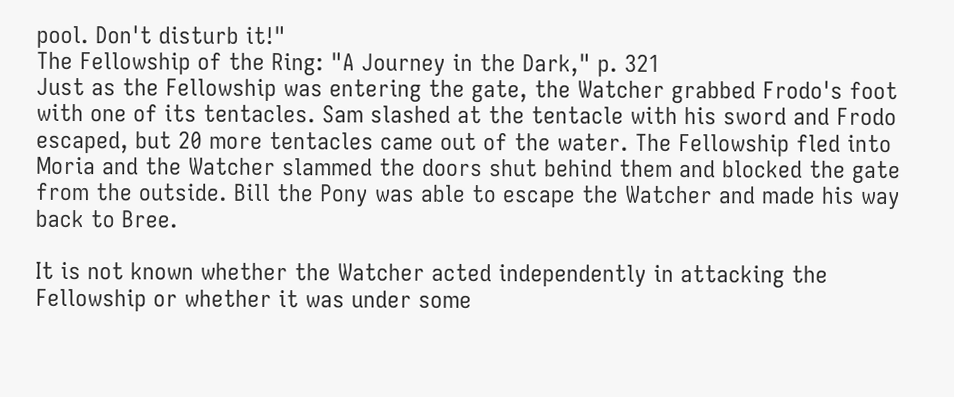pool. Don't disturb it!"
The Fellowship of the Ring: "A Journey in the Dark," p. 321
Just as the Fellowship was entering the gate, the Watcher grabbed Frodo's foot with one of its tentacles. Sam slashed at the tentacle with his sword and Frodo escaped, but 20 more tentacles came out of the water. The Fellowship fled into Moria and the Watcher slammed the doors shut behind them and blocked the gate from the outside. Bill the Pony was able to escape the Watcher and made his way back to Bree.

It is not known whether the Watcher acted independently in attacking the Fellowship or whether it was under some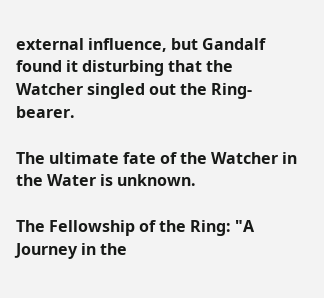external influence, but Gandalf found it disturbing that the Watcher singled out the Ring-bearer.

The ultimate fate of the Watcher in the Water is unknown.

The Fellowship of the Ring: "A Journey in the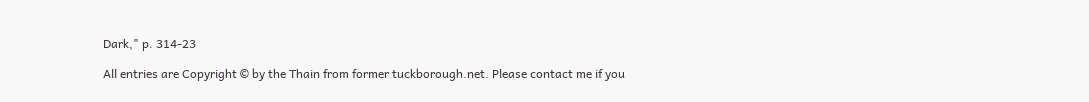Dark," p. 314-23

All entries are Copyright © by the Thain from former tuckborough.net. Please contact me if you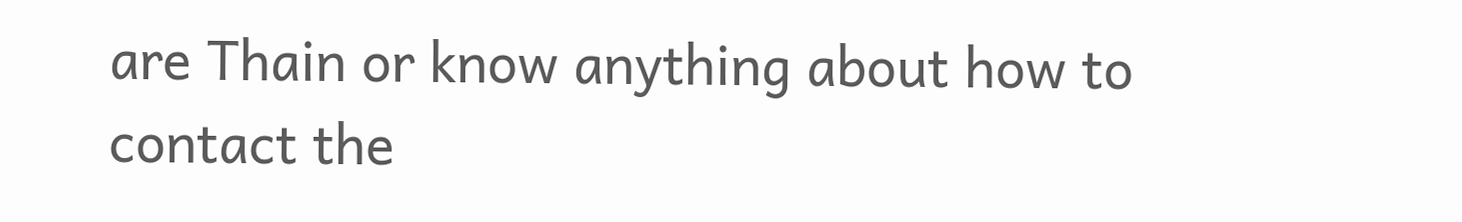are Thain or know anything about how to contact the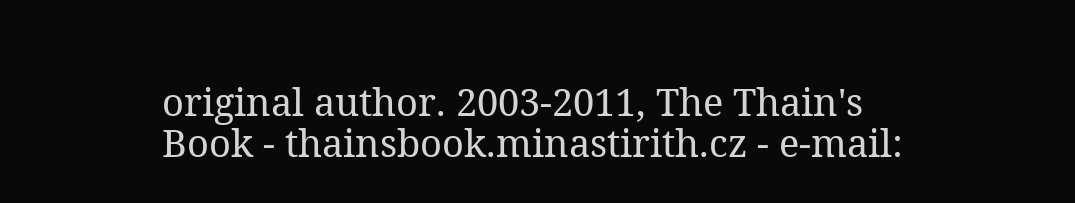original author. 2003-2011, The Thain's Book - thainsbook.minastirith.cz - e-mail: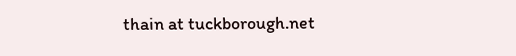thain at tuckborough.net